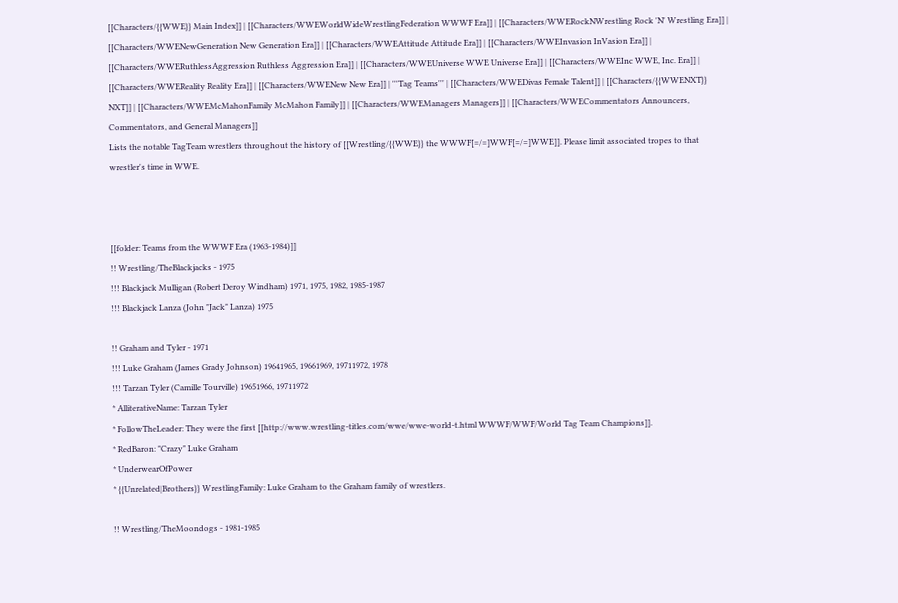[[Characters/{{WWE}} Main Index]] | [[Characters/WWEWorldWideWrestlingFederation WWWF Era]] | [[Characters/WWERockNWrestling Rock 'N' Wrestling Era]] | [[Characters/WWENewGeneration New Generation Era]] | [[Characters/WWEAttitude Attitude Era]] | [[Characters/WWEInvasion InVasion Era]] | [[Characters/WWERuthlessAggression Ruthless Aggression Era]] | [[Characters/WWEUniverse WWE Universe Era]] | [[Characters/WWEInc WWE, Inc. Era]] | [[Characters/WWEReality Reality Era]] | [[Characters/WWENew New Era]] | '''Tag Teams''' | [[Characters/WWEDivas Female Talent]] | [[Characters/{{WWENXT}} NXT]] | [[Characters/WWEMcMahonFamily McMahon Family]] | [[Characters/WWEManagers Managers]] | [[Characters/WWECommentators Announcers, Commentators, and General Managers]]
Lists the notable TagTeam wrestlers throughout the history of [[Wrestling/{{WWE}} the WWWF[=/=]WWF[=/=]WWE]]. Please limit associated tropes to that wrestler's time in WWE.



[[folder: Teams from the WWWF Era (1963-1984)]]
!! Wrestling/TheBlackjacks - 1975
!!! Blackjack Mulligan (Robert Deroy Windham) 1971, 1975, 1982, 1985-1987
!!! Blackjack Lanza (John "Jack" Lanza) 1975

!! Graham and Tyler - 1971
!!! Luke Graham (James Grady Johnson) 19641965, 19661969, 19711972, 1978
!!! Tarzan Tyler (Camille Tourville) 19651966, 19711972
* AlliterativeName: Tarzan Tyler
* FollowTheLeader: They were the first [[http://www.wrestling-titles.com/wwe/wwe-world-t.html WWWF/WWF/World Tag Team Champions]].
* RedBaron: "Crazy" Luke Graham
* UnderwearOfPower
* {{Unrelated|Brothers}} WrestlingFamily: Luke Graham to the Graham family of wrestlers.

!! Wrestling/TheMoondogs - 1981-1985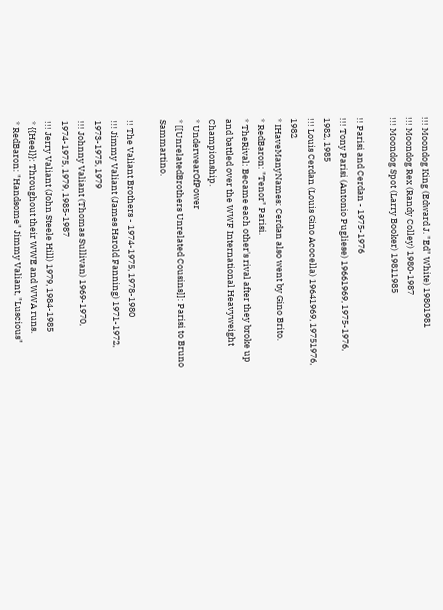!!! Moondog King (Edward J. "Ed" White) 19801981
!!! Moondog Rex (Randy Colley) 1980-1987
!!! Moondog Spot (Larry Booker) 19811985

!! Parisi and Cerdan - 1975-1976
!!! Tony Parisi (Antonio Pugliese) 19661969, 1975-1976, 1982, 1985
!!! Louis Cerdan (Louis Gino Acocella) 19641969, 19751976, 1982
* IHaveManyNames: Cerdan also went by Gino Brito.
* RedBaron: "Tenor" Parisi.
* TheRival: Became each other's rival after they broke up and battled over the WWF International Heavyweight Championship.
* UnderwearOfPower
* [[UnrelatedBrothers Unrelated Cousins]]: Parisi to Bruno Sammartino.

!! The Valiant Brothers - 1974-1975, 1978-1980
!!! Jimmy Valiant (James Harold Fanning) 1971-1972, 1973-1975, 1979
!!! Johnny Valiant (Thomas Sullivan) 1969-1970, 1974-1975, 1979, 1985-1987
!!! Jerry Valiant (John Steele Hill) 1979, 1984-1985
* {{Heel}}: Throughout their WWE and WWA runs.
* RedBaron: "Handsome" Jimmy Valiant, "Luscious"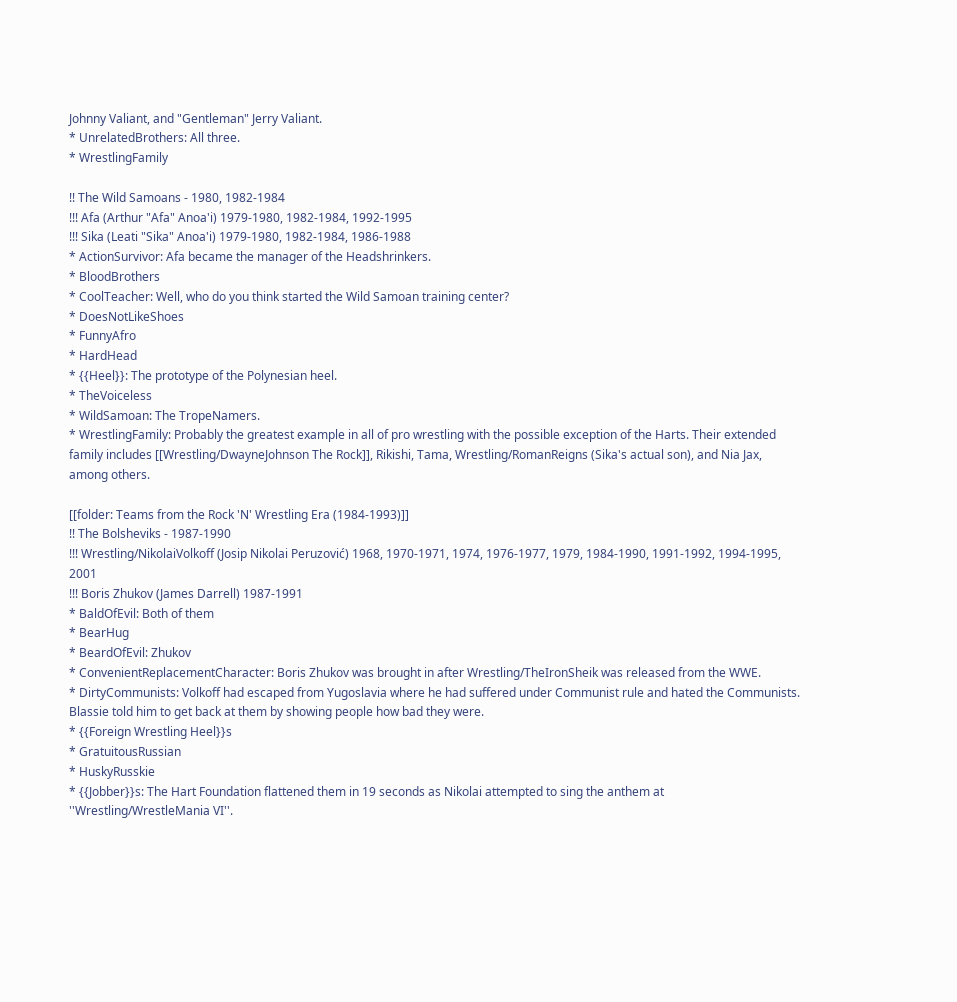Johnny Valiant, and "Gentleman" Jerry Valiant.
* UnrelatedBrothers: All three.
* WrestlingFamily

!! The Wild Samoans - 1980, 1982-1984
!!! Afa (Arthur "Afa" Anoa'i) 1979-1980, 1982-1984, 1992-1995
!!! Sika (Leati "Sika" Anoa'i) 1979-1980, 1982-1984, 1986-1988
* ActionSurvivor: Afa became the manager of the Headshrinkers.
* BloodBrothers
* CoolTeacher: Well, who do you think started the Wild Samoan training center?
* DoesNotLikeShoes
* FunnyAfro
* HardHead
* {{Heel}}: The prototype of the Polynesian heel.
* TheVoiceless
* WildSamoan: The TropeNamers.
* WrestlingFamily: Probably the greatest example in all of pro wrestling with the possible exception of the Harts. Their extended family includes [[Wrestling/DwayneJohnson The Rock]], Rikishi, Tama, Wrestling/RomanReigns (Sika's actual son), and Nia Jax, among others.

[[folder: Teams from the Rock 'N' Wrestling Era (1984-1993)]]
!! The Bolsheviks - 1987-1990
!!! Wrestling/NikolaiVolkoff (Josip Nikolai Peruzović) 1968, 1970-1971, 1974, 1976-1977, 1979, 1984-1990, 1991-1992, 1994-1995, 2001
!!! Boris Zhukov (James Darrell) 1987-1991
* BaldOfEvil: Both of them
* BearHug
* BeardOfEvil: Zhukov
* ConvenientReplacementCharacter: Boris Zhukov was brought in after Wrestling/TheIronSheik was released from the WWE.
* DirtyCommunists: Volkoff had escaped from Yugoslavia where he had suffered under Communist rule and hated the Communists. Blassie told him to get back at them by showing people how bad they were.
* {{Foreign Wrestling Heel}}s
* GratuitousRussian
* HuskyRusskie
* {{Jobber}}s: The Hart Foundation flattened them in 19 seconds as Nikolai attempted to sing the anthem at ''Wrestling/WrestleMania VI''.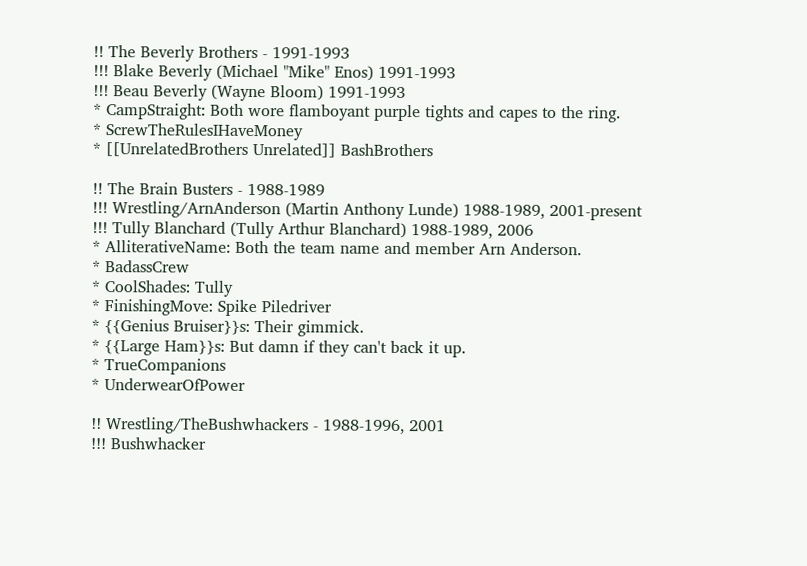!! The Beverly Brothers - 1991-1993
!!! Blake Beverly (Michael "Mike" Enos) 1991-1993
!!! Beau Beverly (Wayne Bloom) 1991-1993
* CampStraight: Both wore flamboyant purple tights and capes to the ring.
* ScrewTheRulesIHaveMoney
* [[UnrelatedBrothers Unrelated]] BashBrothers

!! The Brain Busters - 1988-1989
!!! Wrestling/ArnAnderson (Martin Anthony Lunde) 1988-1989, 2001-present
!!! Tully Blanchard (Tully Arthur Blanchard) 1988-1989, 2006
* AlliterativeName: Both the team name and member Arn Anderson.
* BadassCrew
* CoolShades: Tully
* FinishingMove: Spike Piledriver
* {{Genius Bruiser}}s: Their gimmick.
* {{Large Ham}}s: But damn if they can't back it up.
* TrueCompanions
* UnderwearOfPower

!! Wrestling/TheBushwhackers - 1988-1996, 2001
!!! Bushwhacker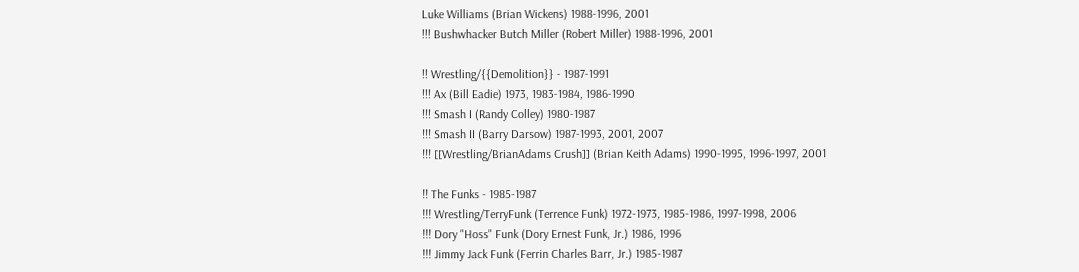Luke Williams (Brian Wickens) 1988-1996, 2001
!!! Bushwhacker Butch Miller (Robert Miller) 1988-1996, 2001

!! Wrestling/{{Demolition}} - 1987-1991
!!! Ax (Bill Eadie) 1973, 1983-1984, 1986-1990
!!! Smash I (Randy Colley) 1980-1987
!!! Smash II (Barry Darsow) 1987-1993, 2001, 2007
!!! [[Wrestling/BrianAdams Crush]] (Brian Keith Adams) 1990-1995, 1996-1997, 2001

!! The Funks - 1985-1987
!!! Wrestling/TerryFunk (Terrence Funk) 1972-1973, 1985-1986, 1997-1998, 2006
!!! Dory "Hoss" Funk (Dory Ernest Funk, Jr.) 1986, 1996
!!! Jimmy Jack Funk (Ferrin Charles Barr, Jr.) 1985-1987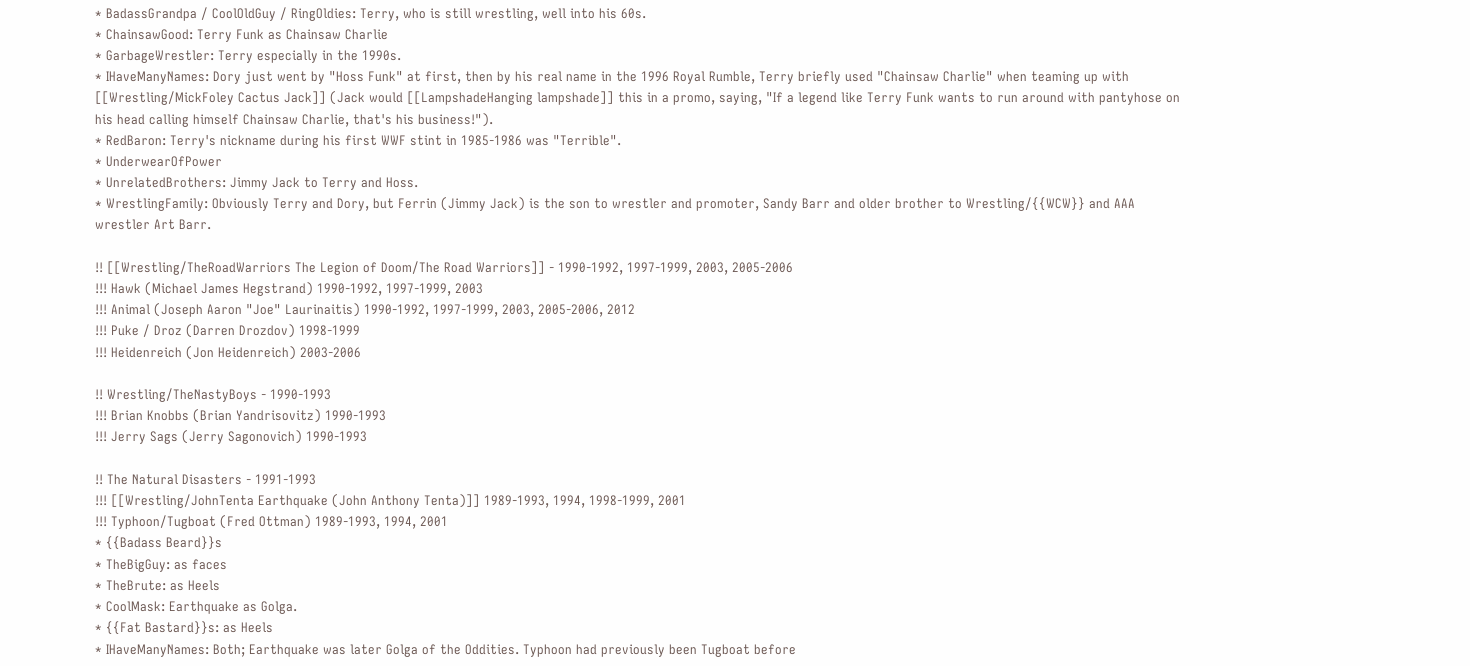* BadassGrandpa / CoolOldGuy / RingOldies: Terry, who is still wrestling, well into his 60s.
* ChainsawGood: Terry Funk as Chainsaw Charlie
* GarbageWrestler: Terry especially in the 1990s.
* IHaveManyNames: Dory just went by "Hoss Funk" at first, then by his real name in the 1996 Royal Rumble, Terry briefly used "Chainsaw Charlie" when teaming up with [[Wrestling/MickFoley Cactus Jack]] (Jack would [[LampshadeHanging lampshade]] this in a promo, saying, "If a legend like Terry Funk wants to run around with pantyhose on his head calling himself Chainsaw Charlie, that's his business!").
* RedBaron: Terry's nickname during his first WWF stint in 1985-1986 was "Terrible".
* UnderwearOfPower
* UnrelatedBrothers: Jimmy Jack to Terry and Hoss.
* WrestlingFamily: Obviously Terry and Dory, but Ferrin (Jimmy Jack) is the son to wrestler and promoter, Sandy Barr and older brother to Wrestling/{{WCW}} and AAA wrestler Art Barr.

!! [[Wrestling/TheRoadWarriors The Legion of Doom/The Road Warriors]] - 1990-1992, 1997-1999, 2003, 2005-2006
!!! Hawk (Michael James Hegstrand) 1990-1992, 1997-1999, 2003
!!! Animal (Joseph Aaron "Joe" Laurinaitis) 1990-1992, 1997-1999, 2003, 2005-2006, 2012
!!! Puke / Droz (Darren Drozdov) 1998-1999
!!! Heidenreich (Jon Heidenreich) 2003-2006

!! Wrestling/TheNastyBoys - 1990-1993
!!! Brian Knobbs (Brian Yandrisovitz) 1990-1993
!!! Jerry Sags (Jerry Sagonovich) 1990-1993

!! The Natural Disasters - 1991-1993
!!! [[Wrestling/JohnTenta Earthquake (John Anthony Tenta)]] 1989-1993, 1994, 1998-1999, 2001
!!! Typhoon/Tugboat (Fred Ottman) 1989-1993, 1994, 2001
* {{Badass Beard}}s
* TheBigGuy: as faces
* TheBrute: as Heels
* CoolMask: Earthquake as Golga.
* {{Fat Bastard}}s: as Heels
* IHaveManyNames: Both; Earthquake was later Golga of the Oddities. Typhoon had previously been Tugboat before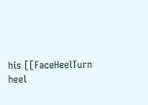his [[FaceHeelTurn heel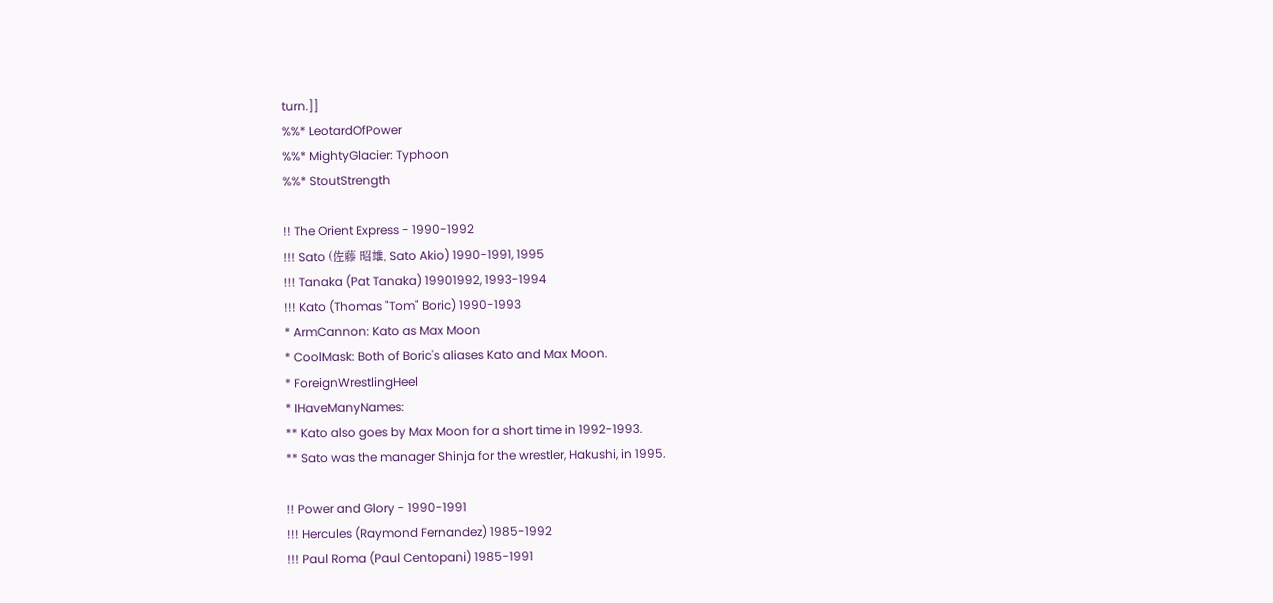turn.]]
%%* LeotardOfPower
%%* MightyGlacier: Typhoon
%%* StoutStrength

!! The Orient Express - 1990-1992
!!! Sato (佐藤 昭雄, Sato Akio) 1990-1991, 1995
!!! Tanaka (Pat Tanaka) 19901992, 1993-1994
!!! Kato (Thomas "Tom" Boric) 1990-1993
* ArmCannon: Kato as Max Moon
* CoolMask: Both of Boric's aliases Kato and Max Moon.
* ForeignWrestlingHeel
* IHaveManyNames:
** Kato also goes by Max Moon for a short time in 1992-1993.
** Sato was the manager Shinja for the wrestler, Hakushi, in 1995.

!! Power and Glory - 1990-1991
!!! Hercules (Raymond Fernandez) 1985-1992
!!! Paul Roma (Paul Centopani) 1985-1991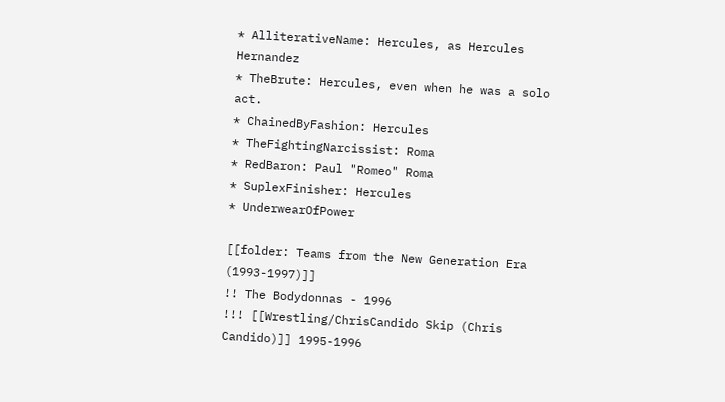* AlliterativeName: Hercules, as Hercules Hernandez
* TheBrute: Hercules, even when he was a solo act.
* ChainedByFashion: Hercules
* TheFightingNarcissist: Roma
* RedBaron: Paul "Romeo" Roma
* SuplexFinisher: Hercules
* UnderwearOfPower

[[folder: Teams from the New Generation Era (1993-1997)]]
!! The Bodydonnas - 1996
!!! [[Wrestling/ChrisCandido Skip (Chris Candido)]] 1995-1996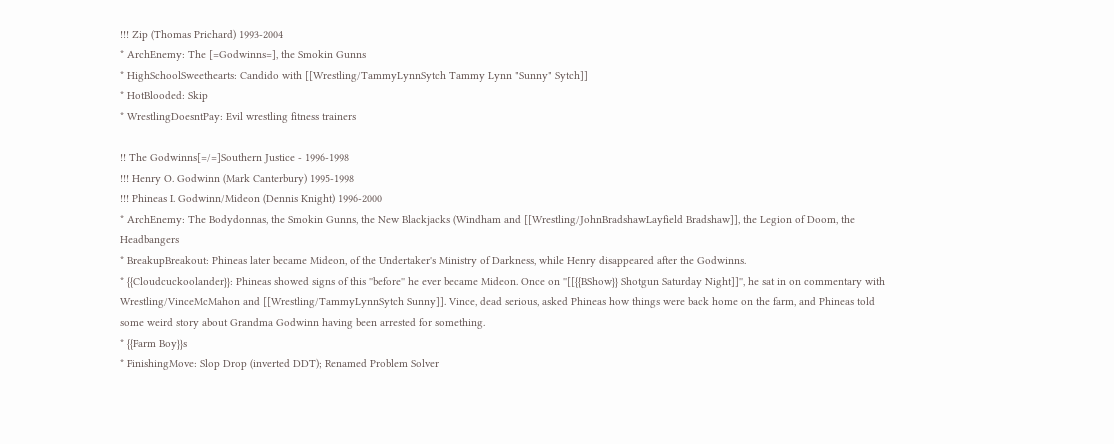!!! Zip (Thomas Prichard) 1993-2004
* ArchEnemy: The [=Godwinns=], the Smokin Gunns
* HighSchoolSweethearts: Candido with [[Wrestling/TammyLynnSytch Tammy Lynn "Sunny" Sytch]]
* HotBlooded: Skip
* WrestlingDoesntPay: Evil wrestling fitness trainers

!! The Godwinns[=/=]Southern Justice - 1996-1998
!!! Henry O. Godwinn (Mark Canterbury) 1995-1998
!!! Phineas I. Godwinn/Mideon (Dennis Knight) 1996-2000
* ArchEnemy: The Bodydonnas, the Smokin Gunns, the New Blackjacks (Windham and [[Wrestling/JohnBradshawLayfield Bradshaw]], the Legion of Doom, the Headbangers
* BreakupBreakout: Phineas later became Mideon, of the Undertaker's Ministry of Darkness, while Henry disappeared after the Godwinns.
* {{Cloudcuckoolander}}: Phineas showed signs of this ''before'' he ever became Mideon. Once on ''[[{{BShow}} Shotgun Saturday Night]]'', he sat in on commentary with Wrestling/VinceMcMahon and [[Wrestling/TammyLynnSytch Sunny]]. Vince, dead serious, asked Phineas how things were back home on the farm, and Phineas told some weird story about Grandma Godwinn having been arrested for something.
* {{Farm Boy}}s
* FinishingMove: Slop Drop (inverted DDT); Renamed Problem Solver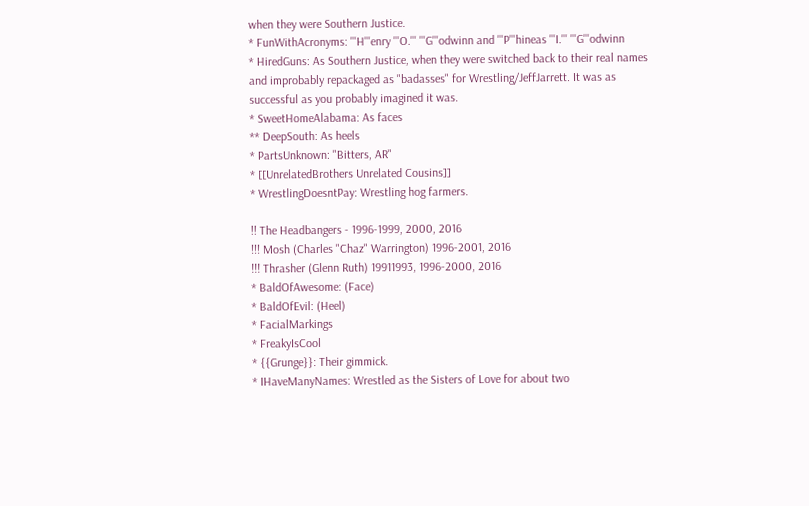when they were Southern Justice.
* FunWithAcronyms: '''H'''enry '''O.''' '''G'''odwinn and '''P'''hineas '''I.''' '''G'''odwinn
* HiredGuns: As Southern Justice, when they were switched back to their real names and improbably repackaged as "badasses" for Wrestling/JeffJarrett. It was as successful as you probably imagined it was.
* SweetHomeAlabama: As faces
** DeepSouth: As heels
* PartsUnknown: "Bitters, AR"
* [[UnrelatedBrothers Unrelated Cousins]]
* WrestlingDoesntPay: Wrestling hog farmers.

!! The Headbangers - 1996-1999, 2000, 2016
!!! Mosh (Charles "Chaz" Warrington) 1996-2001, 2016
!!! Thrasher (Glenn Ruth) 19911993, 1996-2000, 2016
* BaldOfAwesome: (Face)
* BaldOfEvil: (Heel)
* FacialMarkings
* FreakyIsCool
* {{Grunge}}: Their gimmick.
* IHaveManyNames: Wrestled as the Sisters of Love for about two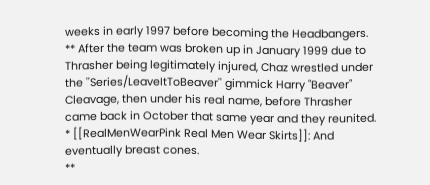weeks in early 1997 before becoming the Headbangers.
** After the team was broken up in January 1999 due to Thrasher being legitimately injured, Chaz wrestled under the ''Series/LeaveItToBeaver'' gimmick Harry "Beaver" Cleavage, then under his real name, before Thrasher came back in October that same year and they reunited.
* [[RealMenWearPink Real Men Wear Skirts]]: And eventually breast cones.
**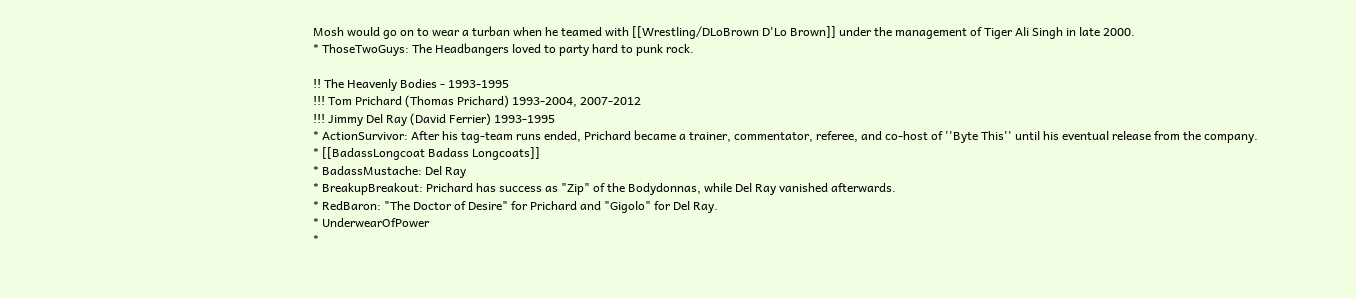Mosh would go on to wear a turban when he teamed with [[Wrestling/DLoBrown D'Lo Brown]] under the management of Tiger Ali Singh in late 2000.
* ThoseTwoGuys: The Headbangers loved to party hard to punk rock.

!! The Heavenly Bodies - 1993-1995
!!! Tom Prichard (Thomas Prichard) 1993-2004, 2007-2012
!!! Jimmy Del Ray (David Ferrier) 1993-1995
* ActionSurvivor: After his tag-team runs ended, Prichard became a trainer, commentator, referee, and co-host of ''Byte This'' until his eventual release from the company.
* [[BadassLongcoat Badass Longcoats]]
* BadassMustache: Del Ray
* BreakupBreakout: Prichard has success as "Zip" of the Bodydonnas, while Del Ray vanished afterwards.
* RedBaron: "The Doctor of Desire" for Prichard and "Gigolo" for Del Ray.
* UnderwearOfPower
*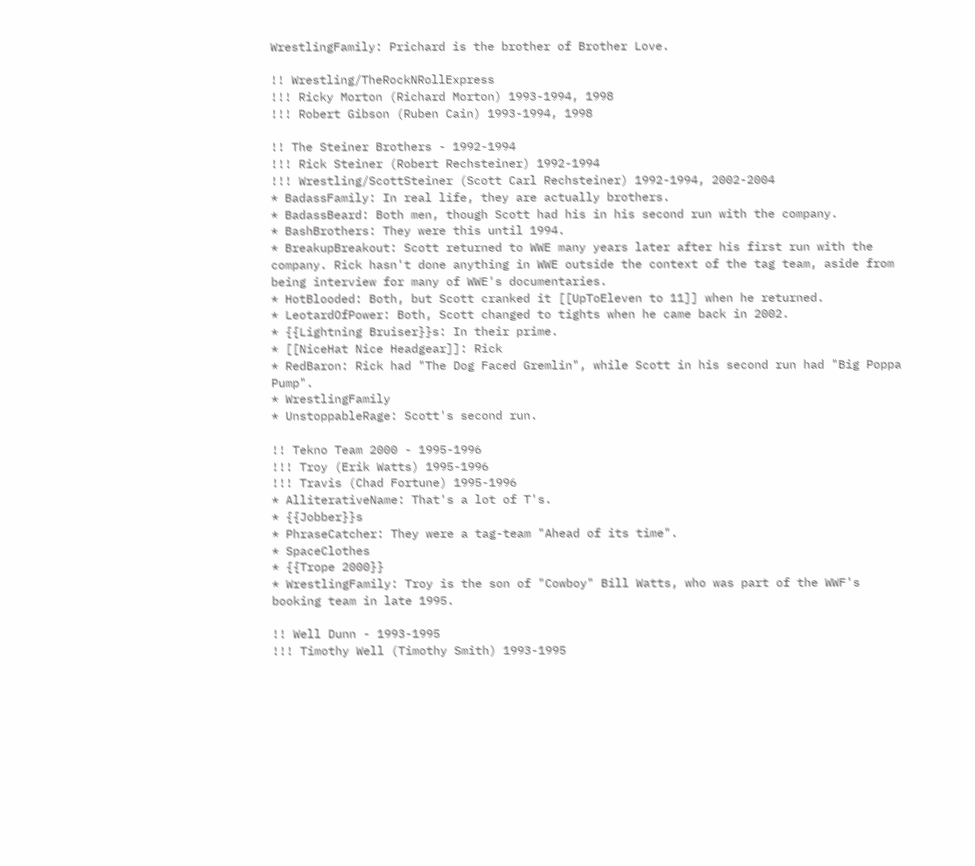WrestlingFamily: Prichard is the brother of Brother Love.

!! Wrestling/TheRockNRollExpress
!!! Ricky Morton (Richard Morton) 1993-1994, 1998
!!! Robert Gibson (Ruben Cain) 1993-1994, 1998

!! The Steiner Brothers - 1992-1994
!!! Rick Steiner (Robert Rechsteiner) 1992-1994
!!! Wrestling/ScottSteiner (Scott Carl Rechsteiner) 1992-1994, 2002-2004
* BadassFamily: In real life, they are actually brothers.
* BadassBeard: Both men, though Scott had his in his second run with the company.
* BashBrothers: They were this until 1994.
* BreakupBreakout: Scott returned to WWE many years later after his first run with the company. Rick hasn't done anything in WWE outside the context of the tag team, aside from being interview for many of WWE's documentaries.
* HotBlooded: Both, but Scott cranked it [[UpToEleven to 11]] when he returned.
* LeotardOfPower: Both, Scott changed to tights when he came back in 2002.
* {{Lightning Bruiser}}s: In their prime.
* [[NiceHat Nice Headgear]]: Rick
* RedBaron: Rick had "The Dog Faced Gremlin", while Scott in his second run had "Big Poppa Pump".
* WrestlingFamily
* UnstoppableRage: Scott's second run.

!! Tekno Team 2000 - 1995-1996
!!! Troy (Erik Watts) 1995-1996
!!! Travis (Chad Fortune) 1995-1996
* AlliterativeName: That's a lot of T's.
* {{Jobber}}s
* PhraseCatcher: They were a tag-team "Ahead of its time".
* SpaceClothes
* {{Trope 2000}}
* WrestlingFamily: Troy is the son of "Cowboy" Bill Watts, who was part of the WWF's booking team in late 1995.

!! Well Dunn - 1993-1995
!!! Timothy Well (Timothy Smith) 1993-1995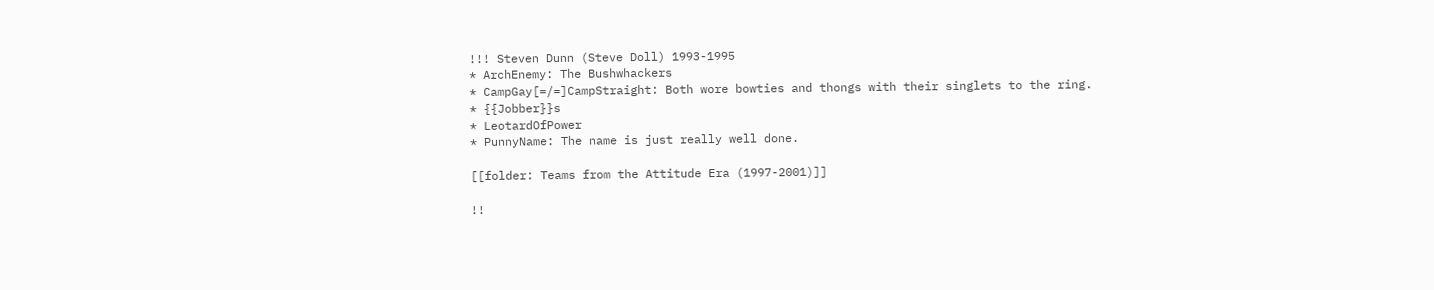!!! Steven Dunn (Steve Doll) 1993-1995
* ArchEnemy: The Bushwhackers
* CampGay[=/=]CampStraight: Both wore bowties and thongs with their singlets to the ring.
* {{Jobber}}s
* LeotardOfPower
* PunnyName: The name is just really well done.

[[folder: Teams from the Attitude Era (1997-2001)]]

!!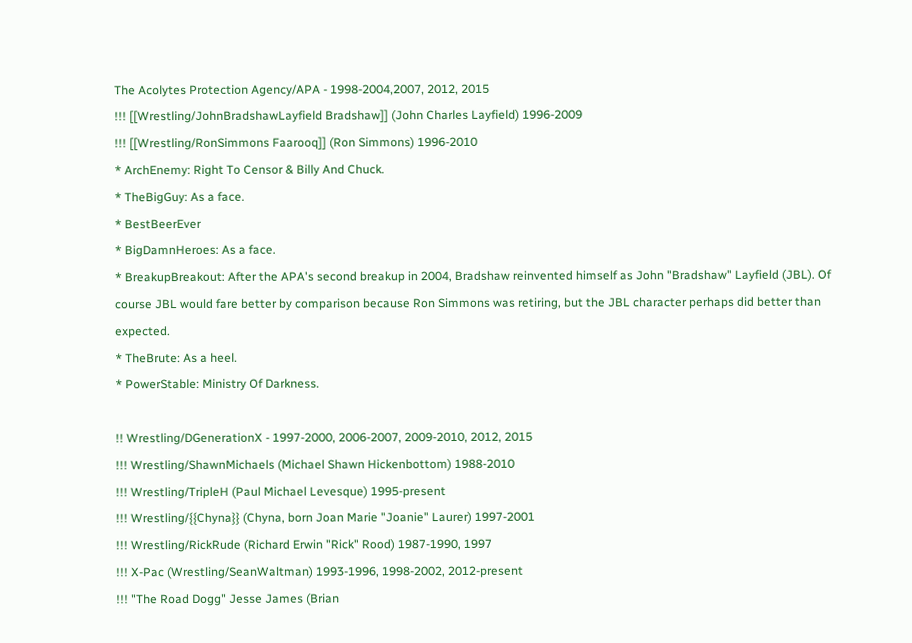The Acolytes Protection Agency/APA - 1998-2004,2007, 2012, 2015
!!! [[Wrestling/JohnBradshawLayfield Bradshaw]] (John Charles Layfield) 1996-2009
!!! [[Wrestling/RonSimmons Faarooq]] (Ron Simmons) 1996-2010
* ArchEnemy: Right To Censor & Billy And Chuck.
* TheBigGuy: As a face.
* BestBeerEver
* BigDamnHeroes: As a face.
* BreakupBreakout: After the APA's second breakup in 2004, Bradshaw reinvented himself as John "Bradshaw" Layfield (JBL). Of course JBL would fare better by comparison because Ron Simmons was retiring, but the JBL character perhaps did better than expected.
* TheBrute: As a heel.
* PowerStable: Ministry Of Darkness.

!! Wrestling/DGenerationX - 1997-2000, 2006-2007, 2009-2010, 2012, 2015
!!! Wrestling/ShawnMichaels (Michael Shawn Hickenbottom) 1988-2010
!!! Wrestling/TripleH (Paul Michael Levesque) 1995-present
!!! Wrestling/{{Chyna}} (Chyna, born Joan Marie "Joanie" Laurer) 1997-2001
!!! Wrestling/RickRude (Richard Erwin "Rick" Rood) 1987-1990, 1997
!!! X-Pac (Wrestling/SeanWaltman) 1993-1996, 1998-2002, 2012-present
!!! "The Road Dogg" Jesse James (Brian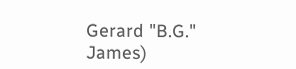Gerard "B.G." James)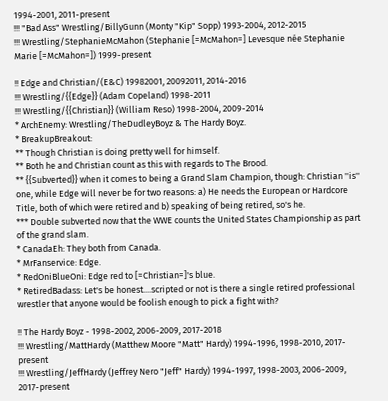1994-2001, 2011-present
!!! "Bad Ass" Wrestling/BillyGunn (Monty "Kip" Sopp) 1993-2004, 2012-2015
!!! Wrestling/StephanieMcMahon (Stephanie [=McMahon=] Levesque née Stephanie Marie [=McMahon=]) 1999-present

!! Edge and Christian/(E&C) 19982001, 20092011, 2014-2016
!!! Wrestling/{{Edge}} (Adam Copeland) 1998-2011
!!! Wrestling/{{Christian}} (William Reso) 1998-2004, 2009-2014
* ArchEnemy: Wrestling/TheDudleyBoyz & The Hardy Boyz.
* BreakupBreakout:
** Though Christian is doing pretty well for himself.
** Both he and Christian count as this with regards to The Brood.
** {{Subverted}} when it comes to being a Grand Slam Champion, though: Christian ''is'' one, while Edge will never be for two reasons: a) He needs the European or Hardcore Title, both of which were retired and b) speaking of being retired, so's he.
*** Double subverted now that the WWE counts the United States Championship as part of the grand slam.
* CanadaEh: They both from Canada.
* MrFanservice: Edge.
* RedOniBlueOni: Edge red to [=Christian=]'s blue.
* RetiredBadass: Let's be honest....scripted or not is there a single retired professional wrestler that anyone would be foolish enough to pick a fight with?

!! The Hardy Boyz - 1998-2002, 2006-2009, 2017-2018
!!! Wrestling/MattHardy (Matthew Moore "Matt" Hardy) 1994-1996, 1998-2010, 2017-present
!!! Wrestling/JeffHardy (Jeffrey Nero "Jeff" Hardy) 1994-1997, 1998-2003, 2006-2009, 2017-present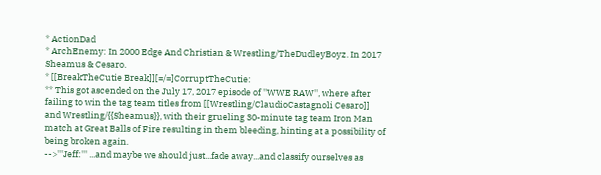* ActionDad
* ArchEnemy: In 2000 Edge And Christian & Wrestling/TheDudleyBoyz. In 2017 Sheamus & Cesaro.
* [[BreakTheCutie Break]][=/=]CorruptTheCutie:
** This got ascended on the July 17, 2017 episode of ''WWE RAW'', where after failing to win the tag team titles from [[Wrestling/ClaudioCastagnoli Cesaro]] and Wrestling/{{Sheamus}}, with their grueling 30-minute tag team Iron Man match at Great Balls of Fire resulting in them bleeding, hinting at a possibility of being broken again.
-->'''Jeff:''' ...and maybe we should just...fade away...and classify ourselves as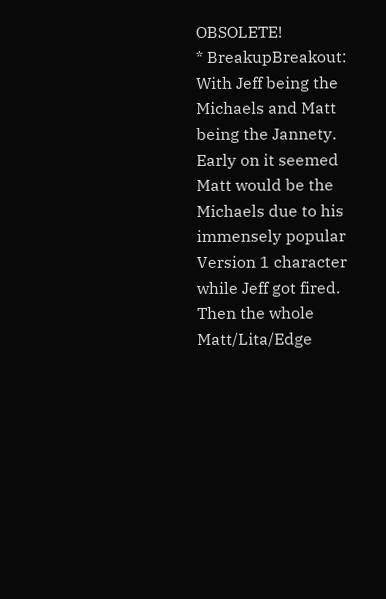OBSOLETE!
* BreakupBreakout: With Jeff being the Michaels and Matt being the Jannety. Early on it seemed Matt would be the Michaels due to his immensely popular Version 1 character while Jeff got fired. Then the whole Matt/Lita/Edge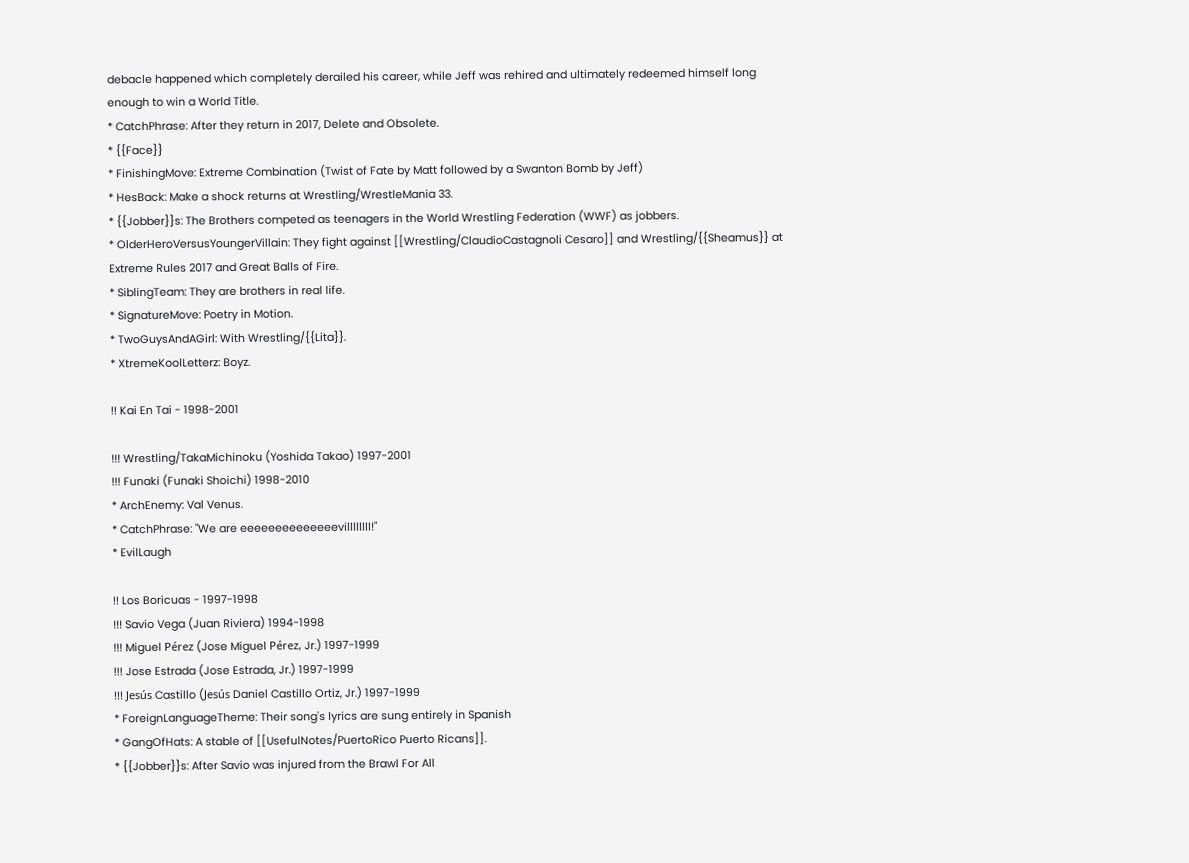debacle happened which completely derailed his career, while Jeff was rehired and ultimately redeemed himself long enough to win a World Title.
* CatchPhrase: After they return in 2017, Delete and Obsolete.
* {{Face}}
* FinishingMove: Extreme Combination (Twist of Fate by Matt followed by a Swanton Bomb by Jeff)
* HesBack: Make a shock returns at Wrestling/WrestleMania 33.
* {{Jobber}}s: The Brothers competed as teenagers in the World Wrestling Federation (WWF) as jobbers.
* OlderHeroVersusYoungerVillain: They fight against [[Wrestling/ClaudioCastagnoli Cesaro]] and Wrestling/{{Sheamus}} at Extreme Rules 2017 and Great Balls of Fire.
* SiblingTeam: They are brothers in real life.
* SignatureMove: Poetry in Motion.
* TwoGuysAndAGirl: With Wrestling/{{Lita}}.
* XtremeKoolLetterz: Boyz.

!! Kai En Tai - 1998-2001

!!! Wrestling/TakaMichinoku (Yoshida Takao) 1997-2001
!!! Funaki (Funaki Shoichi) 1998-2010
* ArchEnemy: Val Venus.
* CatchPhrase: "We are eeeeeeeeeeeeeevillllllll!"
* EvilLaugh

!! Los Boricuas - 1997-1998
!!! Savio Vega (Juan Riviera) 1994-1998
!!! Miguel Pérez (Jose Miguel Pérez, Jr.) 1997-1999
!!! Jose Estrada (Jose Estrada, Jr.) 1997-1999
!!! Jesús Castillo (Jesús Daniel Castillo Ortiz, Jr.) 1997-1999
* ForeignLanguageTheme: Their song's lyrics are sung entirely in Spanish
* GangOfHats: A stable of [[UsefulNotes/PuertoRico Puerto Ricans]].
* {{Jobber}}s: After Savio was injured from the Brawl For All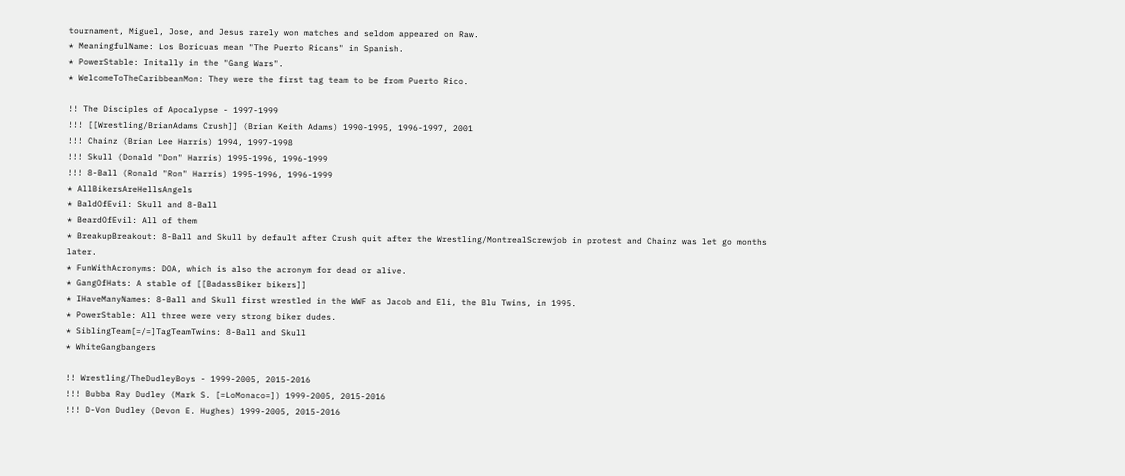tournament, Miguel, Jose, and Jesus rarely won matches and seldom appeared on Raw.
* MeaningfulName: Los Boricuas mean "The Puerto Ricans" in Spanish.
* PowerStable: Initally in the "Gang Wars".
* WelcomeToTheCaribbeanMon: They were the first tag team to be from Puerto Rico.

!! The Disciples of Apocalypse - 1997-1999
!!! [[Wrestling/BrianAdams Crush]] (Brian Keith Adams) 1990-1995, 1996-1997, 2001
!!! Chainz (Brian Lee Harris) 1994, 1997-1998
!!! Skull (Donald "Don" Harris) 1995-1996, 1996-1999
!!! 8-Ball (Ronald "Ron" Harris) 1995-1996, 1996-1999
* AllBikersAreHellsAngels
* BaldOfEvil: Skull and 8-Ball
* BeardOfEvil: All of them
* BreakupBreakout: 8-Ball and Skull by default after Crush quit after the Wrestling/MontrealScrewjob in protest and Chainz was let go months later.
* FunWithAcronyms: DOA, which is also the acronym for dead or alive.
* GangOfHats: A stable of [[BadassBiker bikers]]
* IHaveManyNames: 8-Ball and Skull first wrestled in the WWF as Jacob and Eli, the Blu Twins, in 1995.
* PowerStable: All three were very strong biker dudes.
* SiblingTeam[=/=]TagTeamTwins: 8-Ball and Skull
* WhiteGangbangers

!! Wrestling/TheDudleyBoys - 1999-2005, 2015-2016
!!! Bubba Ray Dudley (Mark S. [=LoMonaco=]) 1999-2005, 2015-2016
!!! D-Von Dudley (Devon E. Hughes) 1999-2005, 2015-2016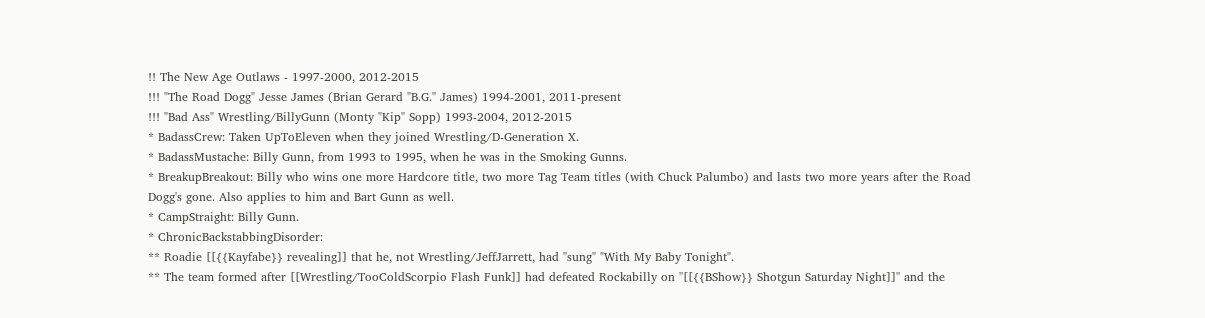!! The New Age Outlaws - 1997-2000, 2012-2015
!!! "The Road Dogg" Jesse James (Brian Gerard "B.G." James) 1994-2001, 2011-present
!!! "Bad Ass" Wrestling/BillyGunn (Monty "Kip" Sopp) 1993-2004, 2012-2015
* BadassCrew: Taken UpToEleven when they joined Wrestling/D-Generation X.
* BadassMustache: Billy Gunn, from 1993 to 1995, when he was in the Smoking Gunns.
* BreakupBreakout: Billy who wins one more Hardcore title, two more Tag Team titles (with Chuck Palumbo) and lasts two more years after the Road Dogg's gone. Also applies to him and Bart Gunn as well.
* CampStraight: Billy Gunn.
* ChronicBackstabbingDisorder:
** Roadie [[{{Kayfabe}} revealing]] that he, not Wrestling/JeffJarrett, had "sung" "With My Baby Tonight".
** The team formed after [[Wrestling/TooColdScorpio Flash Funk]] had defeated Rockabilly on ''[[{{BShow}} Shotgun Saturday Night]]'' and the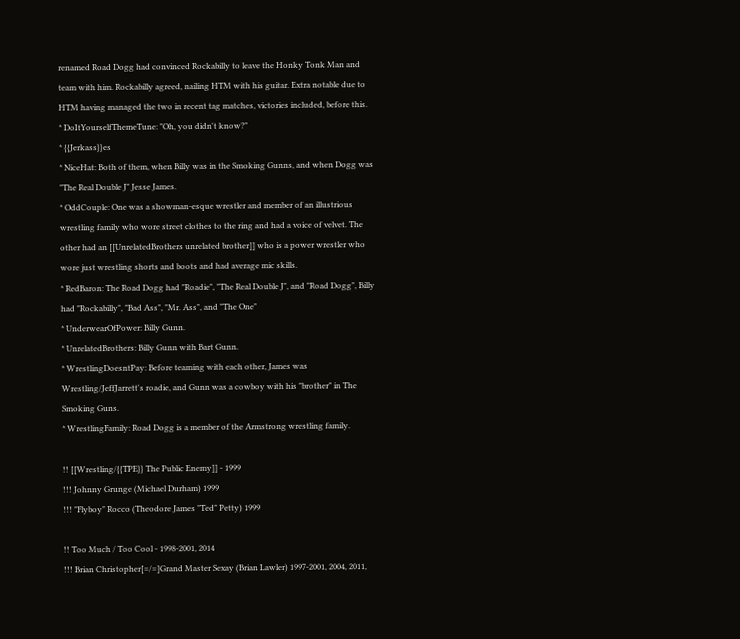renamed Road Dogg had convinced Rockabilly to leave the Honky Tonk Man and team with him. Rockabilly agreed, nailing HTM with his guitar. Extra notable due to HTM having managed the two in recent tag matches, victories included, before this.
* DoItYourselfThemeTune: "Oh, you didn't know?"
* {{Jerkass}}es
* NiceHat: Both of them, when Billy was in the Smoking Gunns, and when Dogg was "The Real Double J" Jesse James.
* OddCouple: One was a showman-esque wrestler and member of an illustrious wrestling family who wore street clothes to the ring and had a voice of velvet. The other had an [[UnrelatedBrothers unrelated brother]] who is a power wrestler who wore just wrestling shorts and boots and had average mic skills.
* RedBaron: The Road Dogg had "Roadie", "The Real Double J", and "Road Dogg", Billy had "Rockabilly", "Bad Ass", "Mr. Ass", and "The One"
* UnderwearOfPower: Billy Gunn.
* UnrelatedBrothers: Billy Gunn with Bart Gunn.
* WrestlingDoesntPay: Before teaming with each other, James was Wrestling/JeffJarrett's roadie, and Gunn was a cowboy with his "brother" in The Smoking Guns.
* WrestlingFamily: Road Dogg is a member of the Armstrong wrestling family.

!! [[Wrestling/{{TPE}} The Public Enemy]] - 1999
!!! Johnny Grunge (Michael Durham) 1999
!!! "Flyboy" Rocco (Theodore James "Ted" Petty) 1999

!! Too Much / Too Cool - 1998-2001, 2014
!!! Brian Christopher[=/=]Grand Master Sexay (Brian Lawler) 1997-2001, 2004, 2011,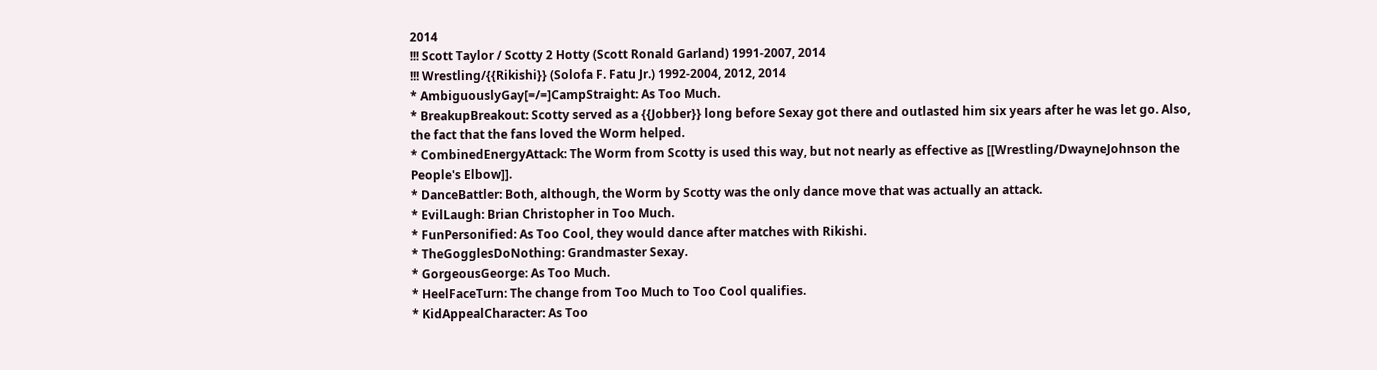2014
!!! Scott Taylor / Scotty 2 Hotty (Scott Ronald Garland) 1991-2007, 2014
!!! Wrestling/{{Rikishi}} (Solofa F. Fatu Jr.) 1992-2004, 2012, 2014
* AmbiguouslyGay[=/=]CampStraight: As Too Much.
* BreakupBreakout: Scotty served as a {{Jobber}} long before Sexay got there and outlasted him six years after he was let go. Also, the fact that the fans loved the Worm helped.
* CombinedEnergyAttack: The Worm from Scotty is used this way, but not nearly as effective as [[Wrestling/DwayneJohnson the People's Elbow]].
* DanceBattler: Both, although, the Worm by Scotty was the only dance move that was actually an attack.
* EvilLaugh: Brian Christopher in Too Much.
* FunPersonified: As Too Cool, they would dance after matches with Rikishi.
* TheGogglesDoNothing: Grandmaster Sexay.
* GorgeousGeorge: As Too Much.
* HeelFaceTurn: The change from Too Much to Too Cool qualifies.
* KidAppealCharacter: As Too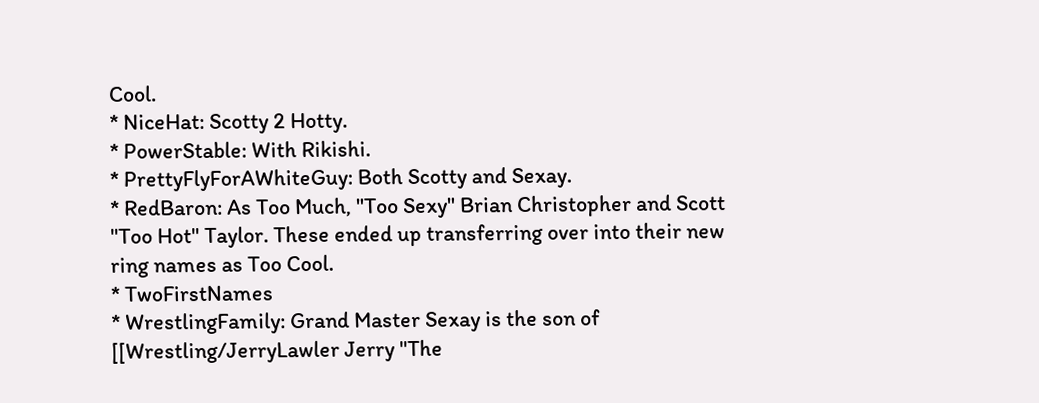Cool.
* NiceHat: Scotty 2 Hotty.
* PowerStable: With Rikishi.
* PrettyFlyForAWhiteGuy: Both Scotty and Sexay.
* RedBaron: As Too Much, "Too Sexy" Brian Christopher and Scott "Too Hot" Taylor. These ended up transferring over into their new ring names as Too Cool.
* TwoFirstNames
* WrestlingFamily: Grand Master Sexay is the son of [[Wrestling/JerryLawler Jerry "The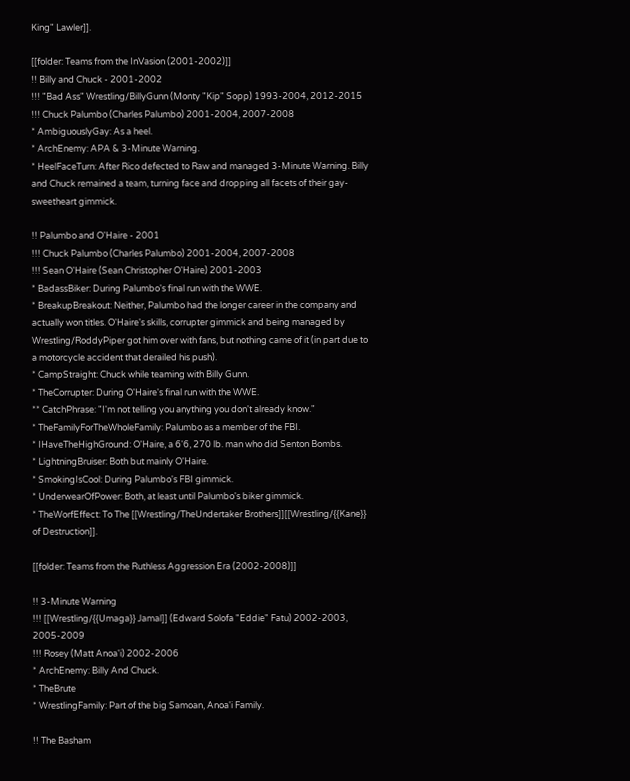King" Lawler]].

[[folder: Teams from the InVasion (2001-2002)]]
!! Billy and Chuck - 2001-2002
!!! "Bad Ass" Wrestling/BillyGunn (Monty "Kip" Sopp) 1993-2004, 2012-2015
!!! Chuck Palumbo (Charles Palumbo) 2001-2004, 2007-2008
* AmbiguouslyGay: As a heel.
* ArchEnemy: APA & 3-Minute Warning.
* HeelFaceTurn: After Rico defected to Raw and managed 3-Minute Warning. Billy and Chuck remained a team, turning face and dropping all facets of their gay-sweetheart gimmick.

!! Palumbo and O'Haire - 2001
!!! Chuck Palumbo (Charles Palumbo) 2001-2004, 2007-2008
!!! Sean O'Haire (Sean Christopher O'Haire) 2001-2003
* BadassBiker: During Palumbo's final run with the WWE.
* BreakupBreakout: Neither, Palumbo had the longer career in the company and actually won titles. O'Haire's skills, corrupter gimmick and being managed by Wrestling/RoddyPiper got him over with fans, but nothing came of it (in part due to a motorcycle accident that derailed his push).
* CampStraight: Chuck while teaming with Billy Gunn.
* TheCorrupter: During O'Haire's final run with the WWE.
** CatchPhrase: "I'm not telling you anything you don't already know."
* TheFamilyForTheWholeFamily: Palumbo as a member of the FBI.
* IHaveTheHighGround: O'Haire, a 6'6, 270 lb. man who did Senton Bombs.
* LightningBruiser: Both but mainly O'Haire.
* SmokingIsCool: During Palumbo's FBI gimmick.
* UnderwearOfPower: Both, at least until Palumbo's biker gimmick.
* TheWorfEffect: To The [[Wrestling/TheUndertaker Brothers]][[Wrestling/{{Kane}} of Destruction]].

[[folder: Teams from the Ruthless Aggression Era (2002-2008)]]

!! 3-Minute Warning
!!! [[Wrestling/{{Umaga}} Jamal]] (Edward Solofa "Eddie" Fatu) 2002-2003, 2005-2009
!!! Rosey (Matt Anoa'i) 2002-2006
* ArchEnemy: Billy And Chuck.
* TheBrute
* WrestlingFamily: Part of the big Samoan, Anoa'i Family.

!! The Basham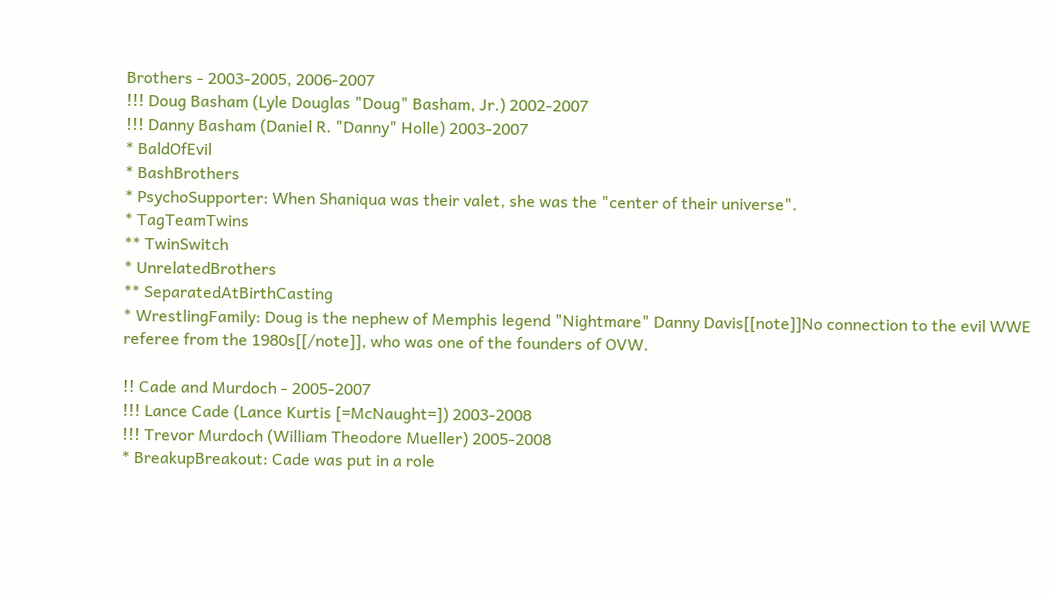Brothers - 2003-2005, 2006-2007
!!! Doug Basham (Lyle Douglas "Doug" Basham, Jr.) 2002-2007
!!! Danny Basham (Daniel R. "Danny" Holle) 2003-2007
* BaldOfEvil
* BashBrothers
* PsychoSupporter: When Shaniqua was their valet, she was the "center of their universe".
* TagTeamTwins
** TwinSwitch
* UnrelatedBrothers
** SeparatedAtBirthCasting
* WrestlingFamily: Doug is the nephew of Memphis legend "Nightmare" Danny Davis[[note]]No connection to the evil WWE referee from the 1980s[[/note]], who was one of the founders of OVW.

!! Cade and Murdoch - 2005-2007
!!! Lance Cade (Lance Kurtis [=McNaught=]) 2003-2008
!!! Trevor Murdoch (William Theodore Mueller) 2005-2008
* BreakupBreakout: Cade was put in a role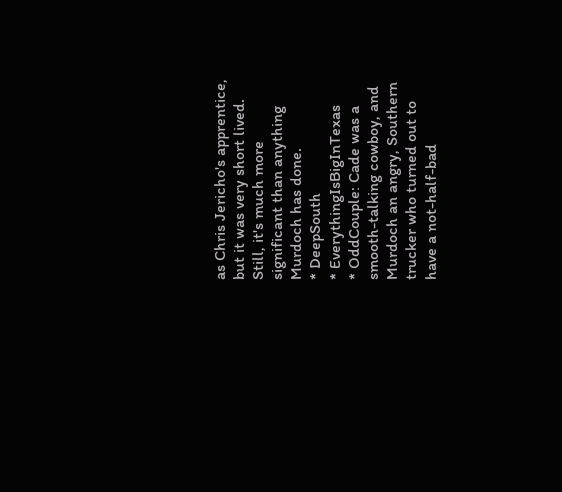as Chris Jericho's apprentice, but it was very short lived. Still, it's much more significant than anything Murdoch has done.
* DeepSouth
* EverythingIsBigInTexas
* OddCouple: Cade was a smooth-talking cowboy, and Murdoch an angry, Southern trucker who turned out to have a not-half-bad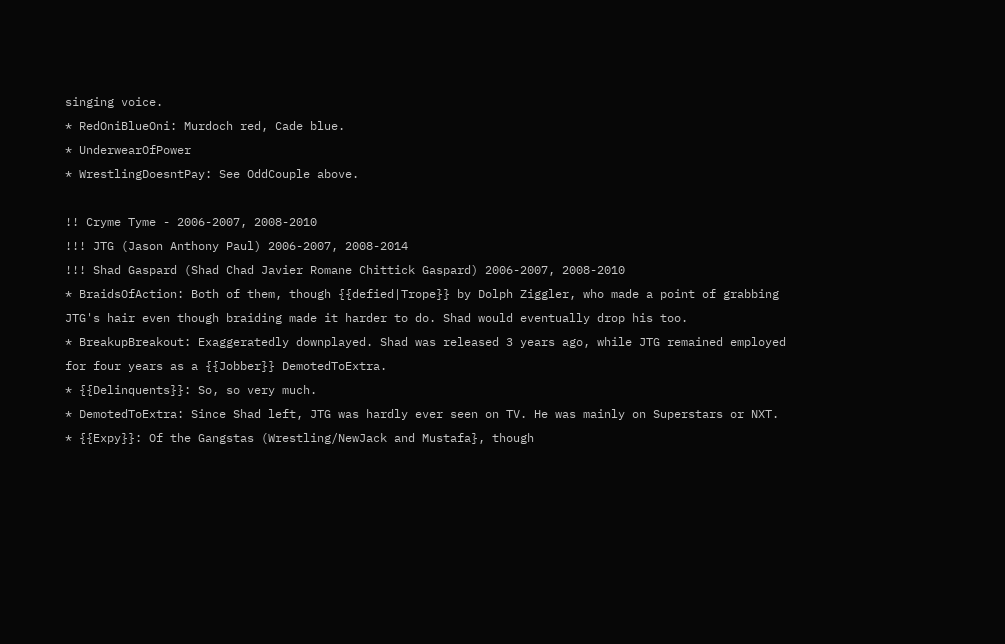singing voice.
* RedOniBlueOni: Murdoch red, Cade blue.
* UnderwearOfPower
* WrestlingDoesntPay: See OddCouple above.

!! Cryme Tyme - 2006-2007, 2008-2010
!!! JTG (Jason Anthony Paul) 2006-2007, 2008-2014
!!! Shad Gaspard (Shad Chad Javier Romane Chittick Gaspard) 2006-2007, 2008-2010
* BraidsOfAction: Both of them, though {{defied|Trope}} by Dolph Ziggler, who made a point of grabbing JTG's hair even though braiding made it harder to do. Shad would eventually drop his too.
* BreakupBreakout: Exaggeratedly downplayed. Shad was released 3 years ago, while JTG remained employed for four years as a {{Jobber}} DemotedToExtra.
* {{Delinquents}}: So, so very much.
* DemotedToExtra: Since Shad left, JTG was hardly ever seen on TV. He was mainly on Superstars or NXT.
* {{Expy}}: Of the Gangstas (Wrestling/NewJack and Mustafa}, though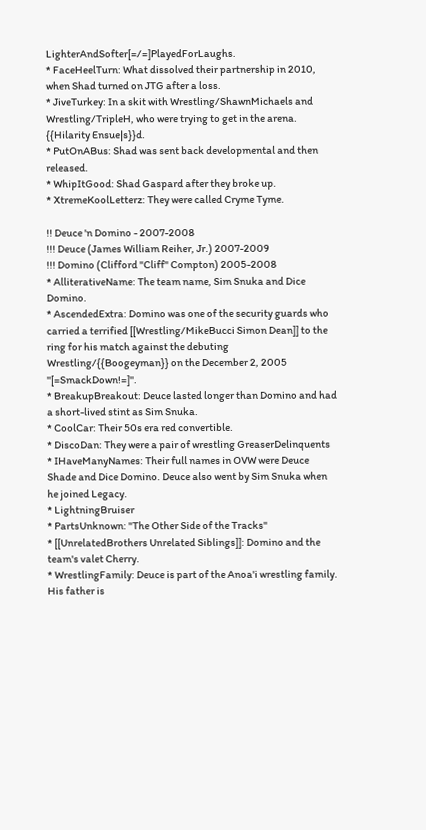LighterAndSofter[=/=]PlayedForLaughs.
* FaceHeelTurn: What dissolved their partnership in 2010, when Shad turned on JTG after a loss.
* JiveTurkey: In a skit with Wrestling/ShawnMichaels and Wrestling/TripleH, who were trying to get in the arena. {{Hilarity Ensue|s}}d.
* PutOnABus: Shad was sent back developmental and then released.
* WhipItGood: Shad Gaspard after they broke up.
* XtremeKoolLetterz: They were called Cryme Tyme.

!! Deuce 'n Domino - 2007-2008
!!! Deuce (James William Reiher, Jr.) 2007-2009
!!! Domino (Clifford "Cliff" Compton) 2005-2008
* AlliterativeName: The team name, Sim Snuka and Dice Domino.
* AscendedExtra: Domino was one of the security guards who carried a terrified [[Wrestling/MikeBucci Simon Dean]] to the ring for his match against the debuting Wrestling/{{Boogeyman}} on the December 2, 2005 ''[=SmackDown!=]''.
* BreakupBreakout: Deuce lasted longer than Domino and had a short-lived stint as Sim Snuka.
* CoolCar: Their 50s era red convertible.
* DiscoDan: They were a pair of wrestling GreaserDelinquents
* IHaveManyNames: Their full names in OVW were Deuce Shade and Dice Domino. Deuce also went by Sim Snuka when he joined Legacy.
* LightningBruiser
* PartsUnknown: "The Other Side of the Tracks"
* [[UnrelatedBrothers Unrelated Siblings]]: Domino and the team's valet Cherry.
* WrestlingFamily: Deuce is part of the Anoa'i wrestling family. His father is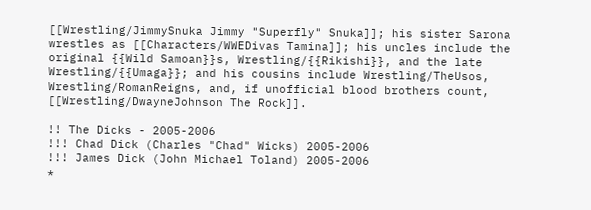[[Wrestling/JimmySnuka Jimmy "Superfly" Snuka]]; his sister Sarona wrestles as [[Characters/WWEDivas Tamina]]; his uncles include the original {{Wild Samoan}}s, Wrestling/{{Rikishi}}, and the late Wrestling/{{Umaga}}; and his cousins include Wrestling/TheUsos, Wrestling/RomanReigns, and, if unofficial blood brothers count, [[Wrestling/DwayneJohnson The Rock]].

!! The Dicks - 2005-2006
!!! Chad Dick (Charles "Chad" Wicks) 2005-2006
!!! James Dick (John Michael Toland) 2005-2006
*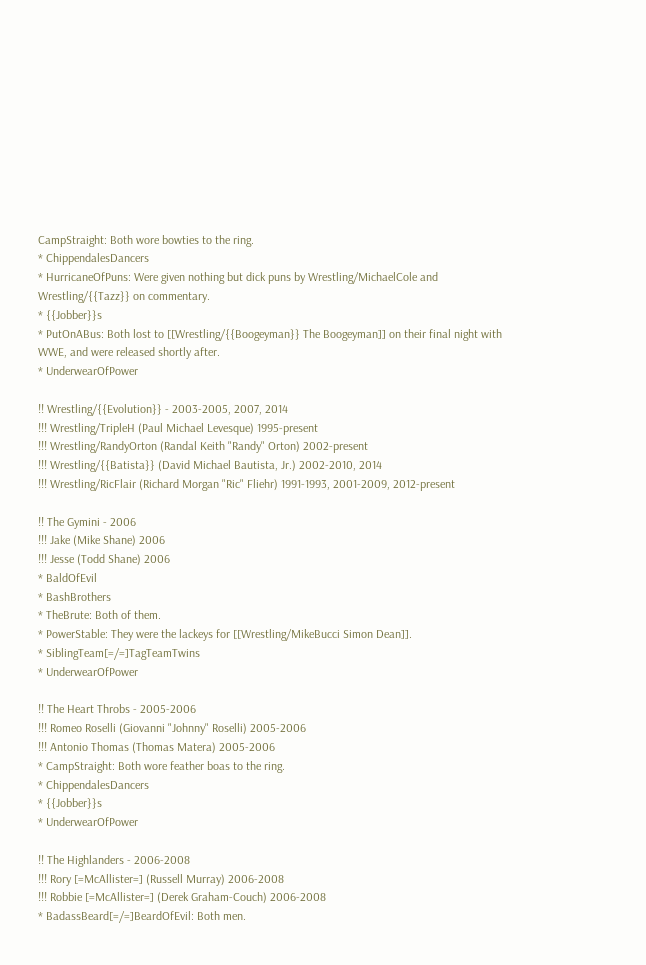CampStraight: Both wore bowties to the ring.
* ChippendalesDancers
* HurricaneOfPuns: Were given nothing but dick puns by Wrestling/MichaelCole and Wrestling/{{Tazz}} on commentary.
* {{Jobber}}s
* PutOnABus: Both lost to [[Wrestling/{{Boogeyman}} The Boogeyman]] on their final night with WWE, and were released shortly after.
* UnderwearOfPower

!! Wrestling/{{Evolution}} - 2003-2005, 2007, 2014
!!! Wrestling/TripleH (Paul Michael Levesque) 1995-present
!!! Wrestling/RandyOrton (Randal Keith "Randy" Orton) 2002-present
!!! Wrestling/{{Batista}} (David Michael Bautista, Jr.) 2002-2010, 2014
!!! Wrestling/RicFlair (Richard Morgan "Ric" Fliehr) 1991-1993, 2001-2009, 2012-present

!! The Gymini - 2006
!!! Jake (Mike Shane) 2006
!!! Jesse (Todd Shane) 2006
* BaldOfEvil
* BashBrothers
* TheBrute: Both of them.
* PowerStable: They were the lackeys for [[Wrestling/MikeBucci Simon Dean]].
* SiblingTeam[=/=]TagTeamTwins
* UnderwearOfPower

!! The Heart Throbs - 2005-2006
!!! Romeo Roselli (Giovanni "Johnny" Roselli) 2005-2006
!!! Antonio Thomas (Thomas Matera) 2005-2006
* CampStraight: Both wore feather boas to the ring.
* ChippendalesDancers
* {{Jobber}}s
* UnderwearOfPower

!! The Highlanders - 2006-2008
!!! Rory [=McAllister=] (Russell Murray) 2006-2008
!!! Robbie [=McAllister=] (Derek Graham-Couch) 2006-2008
* BadassBeard[=/=]BeardOfEvil: Both men.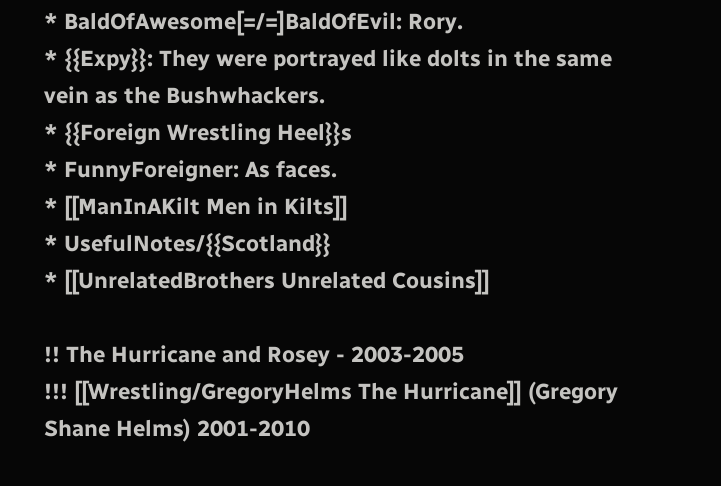* BaldOfAwesome[=/=]BaldOfEvil: Rory.
* {{Expy}}: They were portrayed like dolts in the same vein as the Bushwhackers.
* {{Foreign Wrestling Heel}}s
* FunnyForeigner: As faces.
* [[ManInAKilt Men in Kilts]]
* UsefulNotes/{{Scotland}}
* [[UnrelatedBrothers Unrelated Cousins]]

!! The Hurricane and Rosey - 2003-2005
!!! [[Wrestling/GregoryHelms The Hurricane]] (Gregory Shane Helms) 2001-2010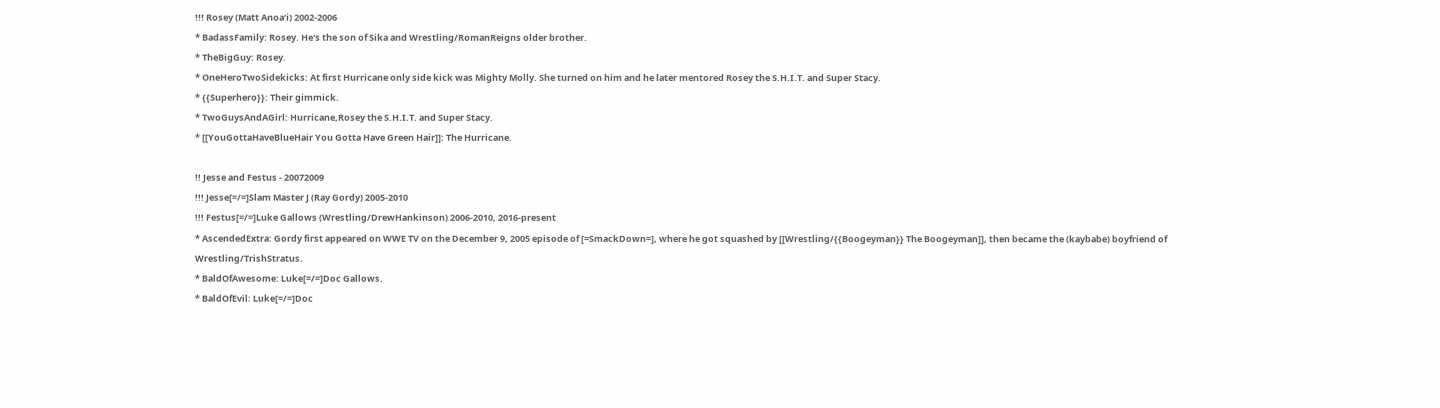!!! Rosey (Matt Anoaʻi) 2002-2006
* BadassFamily: Rosey. He's the son of Sika and Wrestling/RomanReigns older brother.
* TheBigGuy: Rosey.
* OneHeroTwoSidekicks: At first Hurricane only side kick was Mighty Molly. She turned on him and he later mentored Rosey the S.H.I.T. and Super Stacy.
* {{Superhero}}: Their gimmick.
* TwoGuysAndAGirl: Hurricane,Rosey the S.H.I.T. and Super Stacy.
* [[YouGottaHaveBlueHair You Gotta Have Green Hair]]: The Hurricane.

!! Jesse and Festus - 20072009
!!! Jesse[=/=]Slam Master J (Ray Gordy) 2005-2010
!!! Festus[=/=]Luke Gallows (Wrestling/DrewHankinson) 2006-2010, 2016-present
* AscendedExtra: Gordy first appeared on WWE TV on the December 9, 2005 episode of [=SmackDown=], where he got squashed by [[Wrestling/{{Boogeyman}} The Boogeyman]], then became the (kaybabe) boyfriend of Wrestling/TrishStratus.
* BaldOfAwesome: Luke[=/=]Doc Gallows.
* BaldOfEvil: Luke[=/=]Doc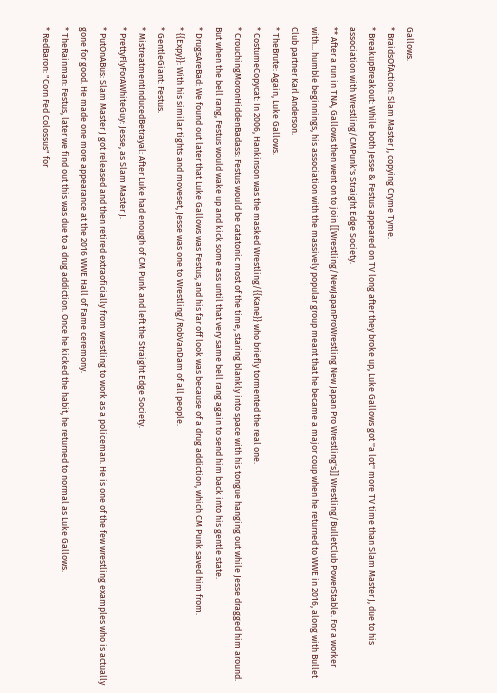Gallows.
* BraidsOfAction: Slam Master J, copying Cryme Tyme.
* BreakupBreakout: While both Jesse & Festus appeared on TV long after they broke up, Luke Gallows got ''a lot'' more TV time than Slam Master J, due to his association with Wrestling/CMPunk's Straight Edge Society.
** After a run in TNA, Gallows then went on to join [[Wrestling/NewJapanProWrestling New Japan Pro Wrestling's]] Wrestling/BulletClub PowerStable. For a worker with... humble beginnings, his association with the massively popular group meant that he became a major coup when he returned to WWE in 2016, along with Bullet Club partner Karl Anderson.
* TheBrute: Again, Luke Gallows.
* CostumeCopycat: In 2006, Hankinson was the masked Wrestling/{{Kane}} who briefly tormented the real one.
* CrouchingMoronHiddenBadass: Festus would be catatonic most of the time, staring blankly into space with his tongue hanging out while Jesse dragged him around. But when the bell rang, Festus would wake up and kick some ass until that very same bell rang again to send him back into his gentle state.
* DrugsAreBad: We found out later that Luke Gallows was Festus, and his far off look was because of a drug addiction, which CM Punk saved him from.
* {{Expy}}: With his similar tights and moveset, Jesse was one to Wrestling/RobVanDam of all people.
* GentleGiant: Festus.
* MistreatmentInducedBetrayal: After Luke had enough of CM Punk and left the Straight Edge Society.
* PrettyFlyForAWhiteGuy: Jesse, as Slam Master J.
* PutOnABus: Slam Master J got released and then retired extraoficially from wrestling to work as a policeman. He is one of the few wrestling examples who is actually gone for good. He made one more appearance at the 2016 WWE Hall of Fame ceremony.
* TheRainman: Festus, later we find out this was due to a drug addiction. Once he kicked the habit, he returned to normal as Luke Gallows.
* RedBaron: "Corn Fed Colossus" for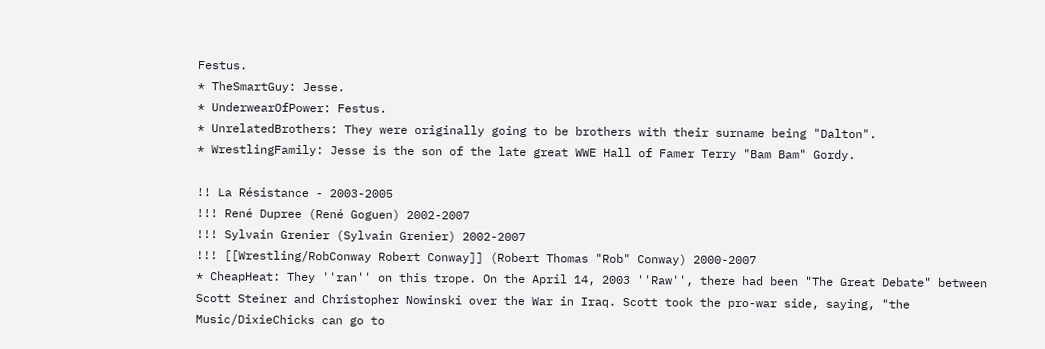Festus.
* TheSmartGuy: Jesse.
* UnderwearOfPower: Festus.
* UnrelatedBrothers: They were originally going to be brothers with their surname being "Dalton".
* WrestlingFamily: Jesse is the son of the late great WWE Hall of Famer Terry "Bam Bam" Gordy.

!! La Résistance - 2003-2005
!!! René Dupree (René Goguen) 2002-2007
!!! Sylvain Grenier (Sylvain Grenier) 2002-2007
!!! [[Wrestling/RobConway Robert Conway]] (Robert Thomas "Rob" Conway) 2000-2007
* CheapHeat: They ''ran'' on this trope. On the April 14, 2003 ''Raw'', there had been "The Great Debate" between Scott Steiner and Christopher Nowinski over the War in Iraq. Scott took the pro-war side, saying, "the Music/DixieChicks can go to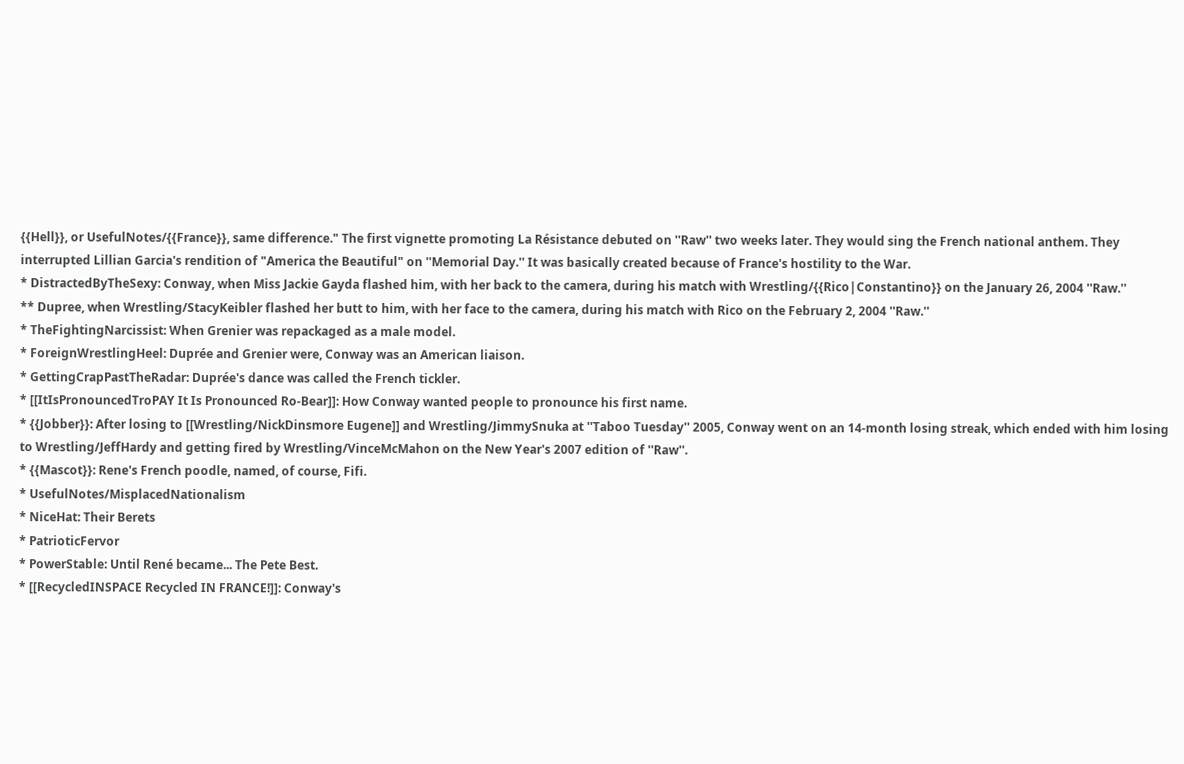{{Hell}}, or UsefulNotes/{{France}}, same difference." The first vignette promoting La Résistance debuted on ''Raw'' two weeks later. They would sing the French national anthem. They interrupted Lillian Garcia's rendition of "America the Beautiful" on ''Memorial Day.'' It was basically created because of France's hostility to the War.
* DistractedByTheSexy: Conway, when Miss Jackie Gayda flashed him, with her back to the camera, during his match with Wrestling/{{Rico|Constantino}} on the January 26, 2004 ''Raw.''
** Dupree, when Wrestling/StacyKeibler flashed her butt to him, with her face to the camera, during his match with Rico on the February 2, 2004 ''Raw.''
* TheFightingNarcissist: When Grenier was repackaged as a male model.
* ForeignWrestlingHeel: Duprée and Grenier were, Conway was an American liaison.
* GettingCrapPastTheRadar: Duprée's dance was called the French tickler.
* [[ItIsPronouncedTroPAY It Is Pronounced Ro-Bear]]: How Conway wanted people to pronounce his first name.
* {{Jobber}}: After losing to [[Wrestling/NickDinsmore Eugene]] and Wrestling/JimmySnuka at ''Taboo Tuesday'' 2005, Conway went on an 14-month losing streak, which ended with him losing to Wrestling/JeffHardy and getting fired by Wrestling/VinceMcMahon on the New Year's 2007 edition of ''Raw''.
* {{Mascot}}: Rene's French poodle, named, of course, Fifi.
* UsefulNotes/MisplacedNationalism
* NiceHat: Their Berets
* PatrioticFervor
* PowerStable: Until René became... The Pete Best.
* [[RecycledINSPACE Recycled IN FRANCE!]]: Conway's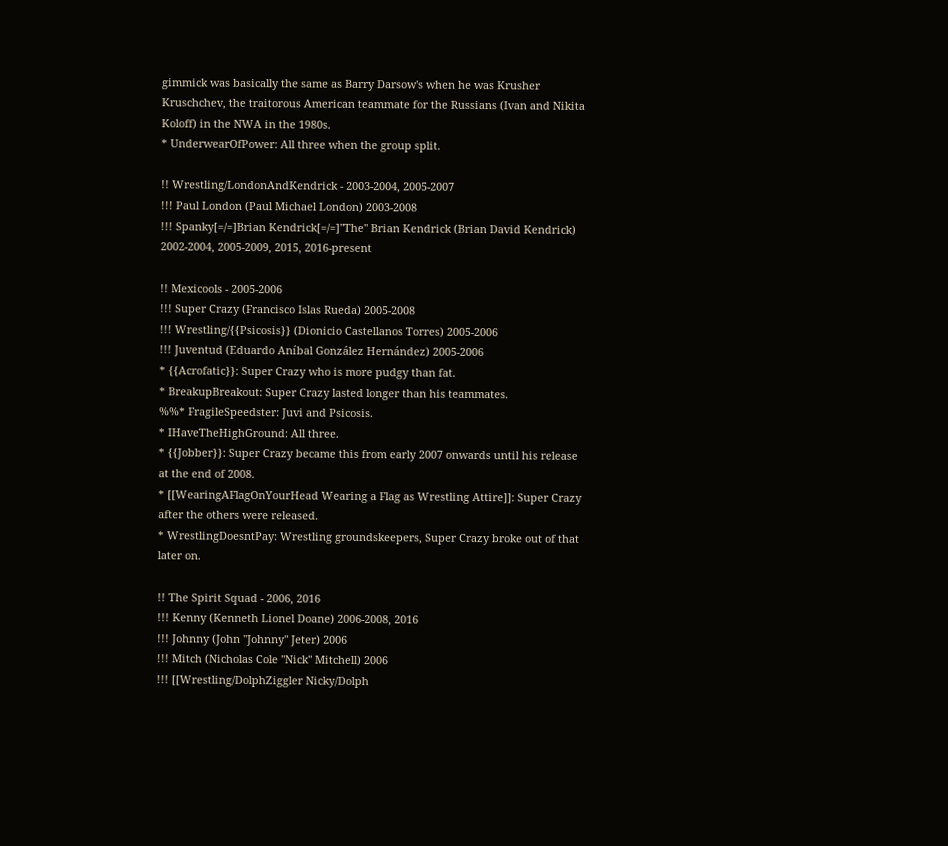gimmick was basically the same as Barry Darsow's when he was Krusher Kruschchev, the traitorous American teammate for the Russians (Ivan and Nikita Koloff) in the NWA in the 1980s.
* UnderwearOfPower: All three when the group split.

!! Wrestling/LondonAndKendrick - 2003-2004, 2005-2007
!!! Paul London (Paul Michael London) 2003-2008
!!! Spanky[=/=]Brian Kendrick[=/=]"The" Brian Kendrick (Brian David Kendrick) 2002-2004, 2005-2009, 2015, 2016-present

!! Mexicools - 2005-2006
!!! Super Crazy (Francisco Islas Rueda) 2005-2008
!!! Wrestling/{{Psicosis}} (Dionicio Castellanos Torres) 2005-2006
!!! Juventud (Eduardo Aníbal González Hernández) 2005-2006
* {{Acrofatic}}: Super Crazy who is more pudgy than fat.
* BreakupBreakout: Super Crazy lasted longer than his teammates.
%%* FragileSpeedster: Juvi and Psicosis.
* IHaveTheHighGround: All three.
* {{Jobber}}: Super Crazy became this from early 2007 onwards until his release at the end of 2008.
* [[WearingAFlagOnYourHead Wearing a Flag as Wrestling Attire]]: Super Crazy after the others were released.
* WrestlingDoesntPay: Wrestling groundskeepers, Super Crazy broke out of that later on.

!! The Spirit Squad - 2006, 2016
!!! Kenny (Kenneth Lionel Doane) 2006-2008, 2016
!!! Johnny (John "Johnny" Jeter) 2006
!!! Mitch (Nicholas Cole "Nick" Mitchell) 2006
!!! [[Wrestling/DolphZiggler Nicky/Dolph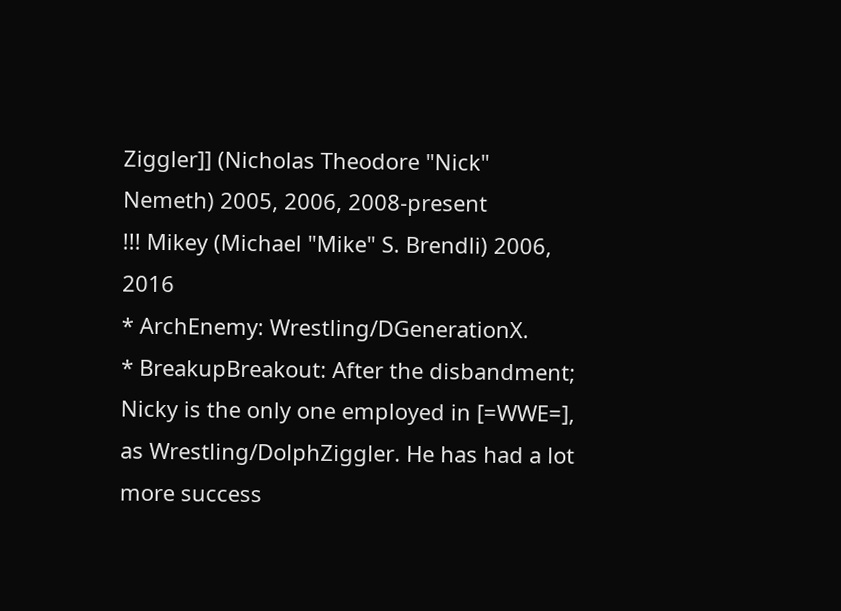Ziggler]] (Nicholas Theodore "Nick" Nemeth) 2005, 2006, 2008-present
!!! Mikey (Michael "Mike" S. Brendli) 2006, 2016
* ArchEnemy: Wrestling/DGenerationX.
* BreakupBreakout: After the disbandment; Nicky is the only one employed in [=WWE=], as Wrestling/DolphZiggler. He has had a lot more success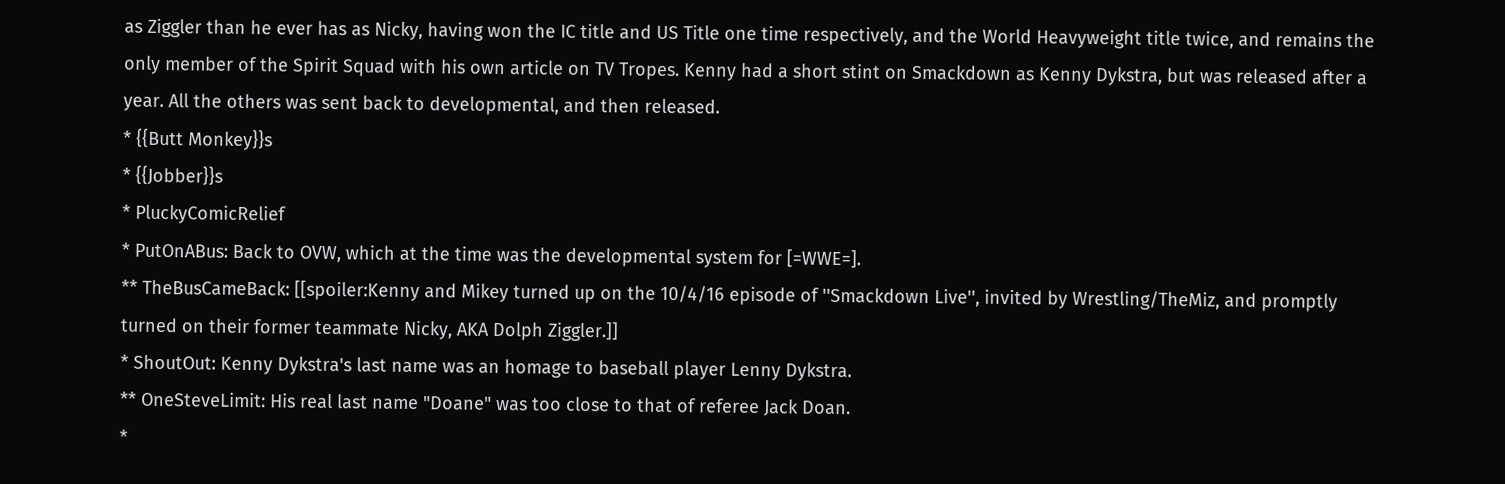as Ziggler than he ever has as Nicky, having won the IC title and US Title one time respectively, and the World Heavyweight title twice, and remains the only member of the Spirit Squad with his own article on TV Tropes. Kenny had a short stint on Smackdown as Kenny Dykstra, but was released after a year. All the others was sent back to developmental, and then released.
* {{Butt Monkey}}s
* {{Jobber}}s
* PluckyComicRelief
* PutOnABus: Back to OVW, which at the time was the developmental system for [=WWE=].
** TheBusCameBack: [[spoiler:Kenny and Mikey turned up on the 10/4/16 episode of ''Smackdown Live'', invited by Wrestling/TheMiz, and promptly turned on their former teammate Nicky, AKA Dolph Ziggler.]]
* ShoutOut: Kenny Dykstra's last name was an homage to baseball player Lenny Dykstra.
** OneSteveLimit: His real last name "Doane" was too close to that of referee Jack Doan.
*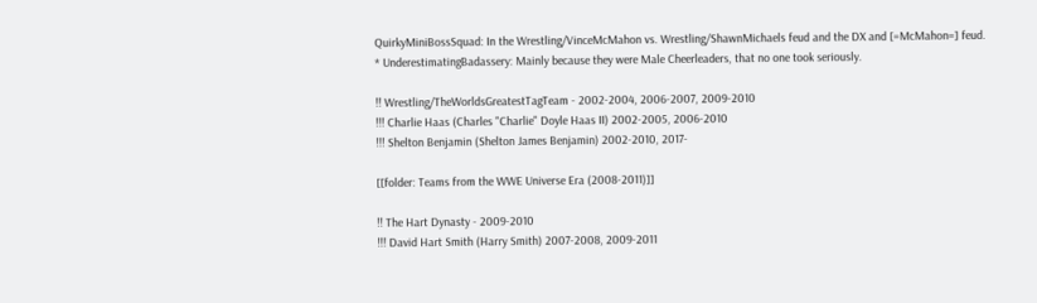QuirkyMiniBossSquad: In the Wrestling/VinceMcMahon vs. Wrestling/ShawnMichaels feud and the DX and [=McMahon=] feud.
* UnderestimatingBadassery: Mainly because they were Male Cheerleaders, that no one took seriously.

!! Wrestling/TheWorldsGreatestTagTeam - 2002-2004, 2006-2007, 2009-2010
!!! Charlie Haas (Charles "Charlie" Doyle Haas II) 2002-2005, 2006-2010
!!! Shelton Benjamin (Shelton James Benjamin) 2002-2010, 2017-

[[folder: Teams from the WWE Universe Era (2008-2011)]]

!! The Hart Dynasty - 2009-2010
!!! David Hart Smith (Harry Smith) 2007-2008, 2009-2011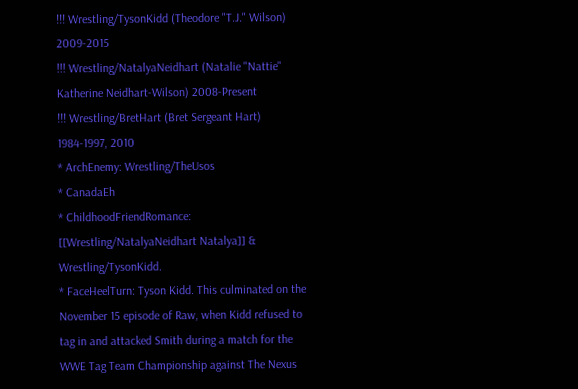!!! Wrestling/TysonKidd (Theodore "T.J." Wilson) 2009-2015
!!! Wrestling/NatalyaNeidhart (Natalie "Nattie" Katherine Neidhart-Wilson) 2008-Present
!!! Wrestling/BretHart (Bret Sergeant Hart) 1984-1997, 2010
* ArchEnemy: Wrestling/TheUsos
* CanadaEh
* ChildhoodFriendRomance: [[Wrestling/NatalyaNeidhart Natalya]] & Wrestling/TysonKidd.
* FaceHeelTurn: Tyson Kidd. This culminated on the November 15 episode of Raw, when Kidd refused to tag in and attacked Smith during a match for the WWE Tag Team Championship against The Nexus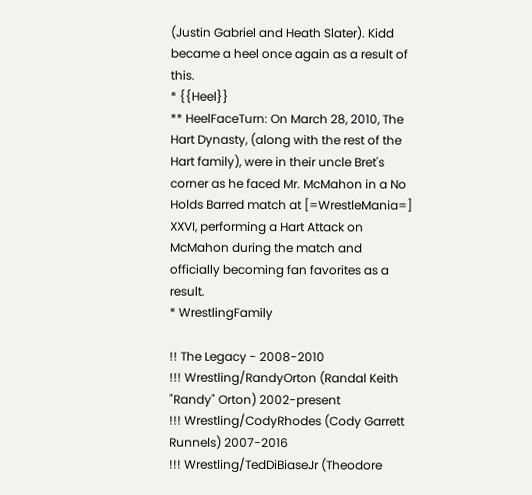(Justin Gabriel and Heath Slater). Kidd became a heel once again as a result of this.
* {{Heel}}
** HeelFaceTurn: On March 28, 2010, The Hart Dynasty, (along with the rest of the Hart family), were in their uncle Bret's corner as he faced Mr. McMahon in a No Holds Barred match at [=WrestleMania=] XXVI, performing a Hart Attack on McMahon during the match and officially becoming fan favorites as a result.
* WrestlingFamily

!! The Legacy - 2008-2010
!!! Wrestling/RandyOrton (Randal Keith "Randy" Orton) 2002-present
!!! Wrestling/CodyRhodes (Cody Garrett Runnels) 2007-2016
!!! Wrestling/TedDiBiaseJr (Theodore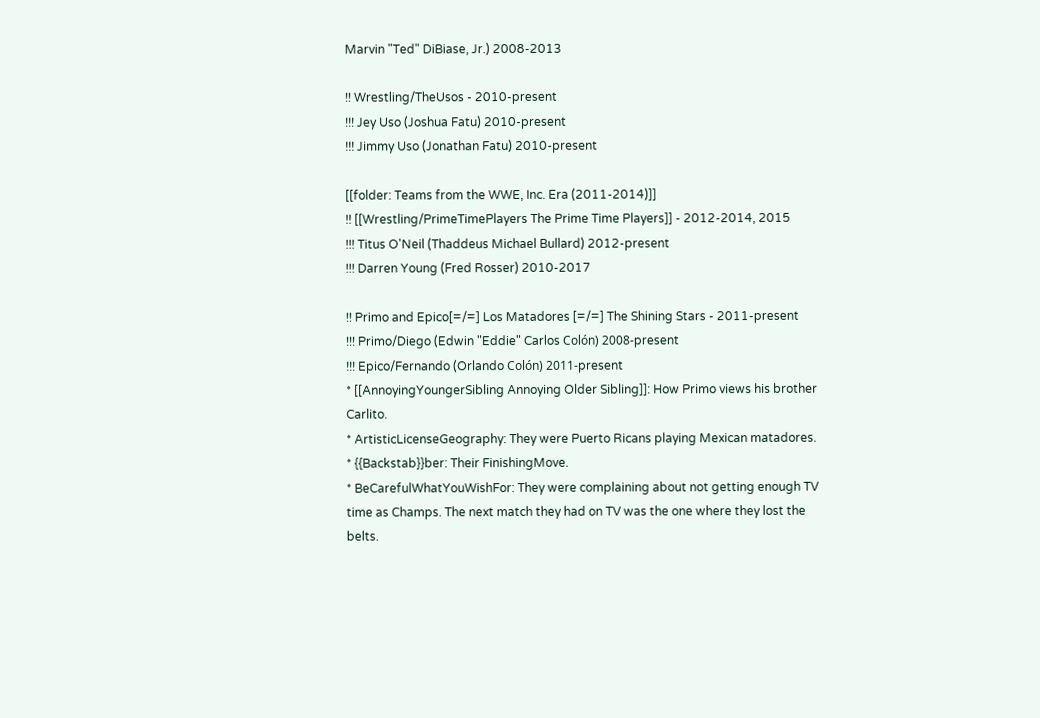Marvin "Ted" DiBiase, Jr.) 2008-2013

!! Wrestling/TheUsos - 2010-present
!!! Jey Uso (Joshua Fatu) 2010-present
!!! Jimmy Uso (Jonathan Fatu) 2010-present

[[folder: Teams from the WWE, Inc. Era (2011-2014)]]
!! [[Wrestling/PrimeTimePlayers The Prime Time Players]] - 2012-2014, 2015
!!! Titus O'Neil (Thaddeus Michael Bullard) 2012-present
!!! Darren Young (Fred Rosser) 2010-2017

!! Primo and Epico[=/=] Los Matadores [=/=] The Shining Stars - 2011-present
!!! Primo/Diego (Edwin "Eddie" Carlos Colón) 2008-present
!!! Epico/Fernando (Orlando Colón) 2011-present
* [[AnnoyingYoungerSibling Annoying Older Sibling]]: How Primo views his brother Carlito.
* ArtisticLicenseGeography: They were Puerto Ricans playing Mexican matadores.
* {{Backstab}}ber: Their FinishingMove.
* BeCarefulWhatYouWishFor: They were complaining about not getting enough TV time as Champs. The next match they had on TV was the one where they lost the belts.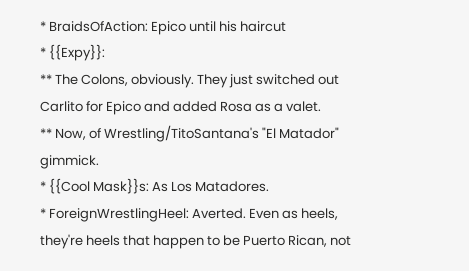* BraidsOfAction: Epico until his haircut
* {{Expy}}:
** The Colons, obviously. They just switched out Carlito for Epico and added Rosa as a valet.
** Now, of Wrestling/TitoSantana's "El Matador" gimmick.
* {{Cool Mask}}s: As Los Matadores.
* ForeignWrestlingHeel: Averted. Even as heels, they're heels that happen to be Puerto Rican, not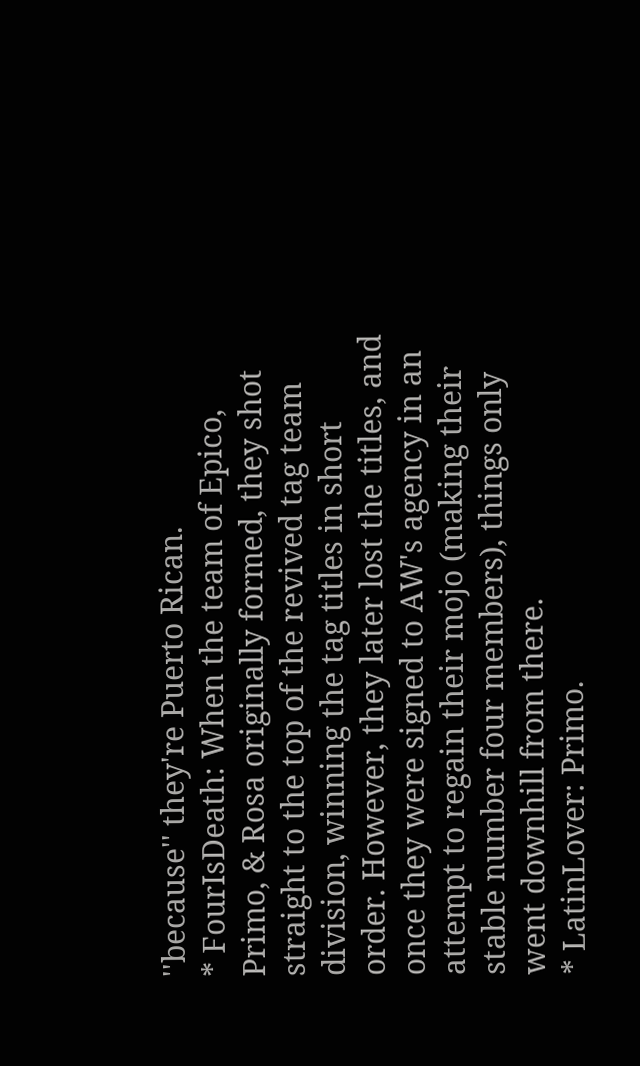''because'' they're Puerto Rican.
* FourIsDeath: When the team of Epico, Primo, & Rosa originally formed, they shot straight to the top of the revived tag team division, winning the tag titles in short order. However, they later lost the titles, and once they were signed to AW's agency in an attempt to regain their mojo (making their stable number four members), things only went downhill from there.
* LatinLover: Primo.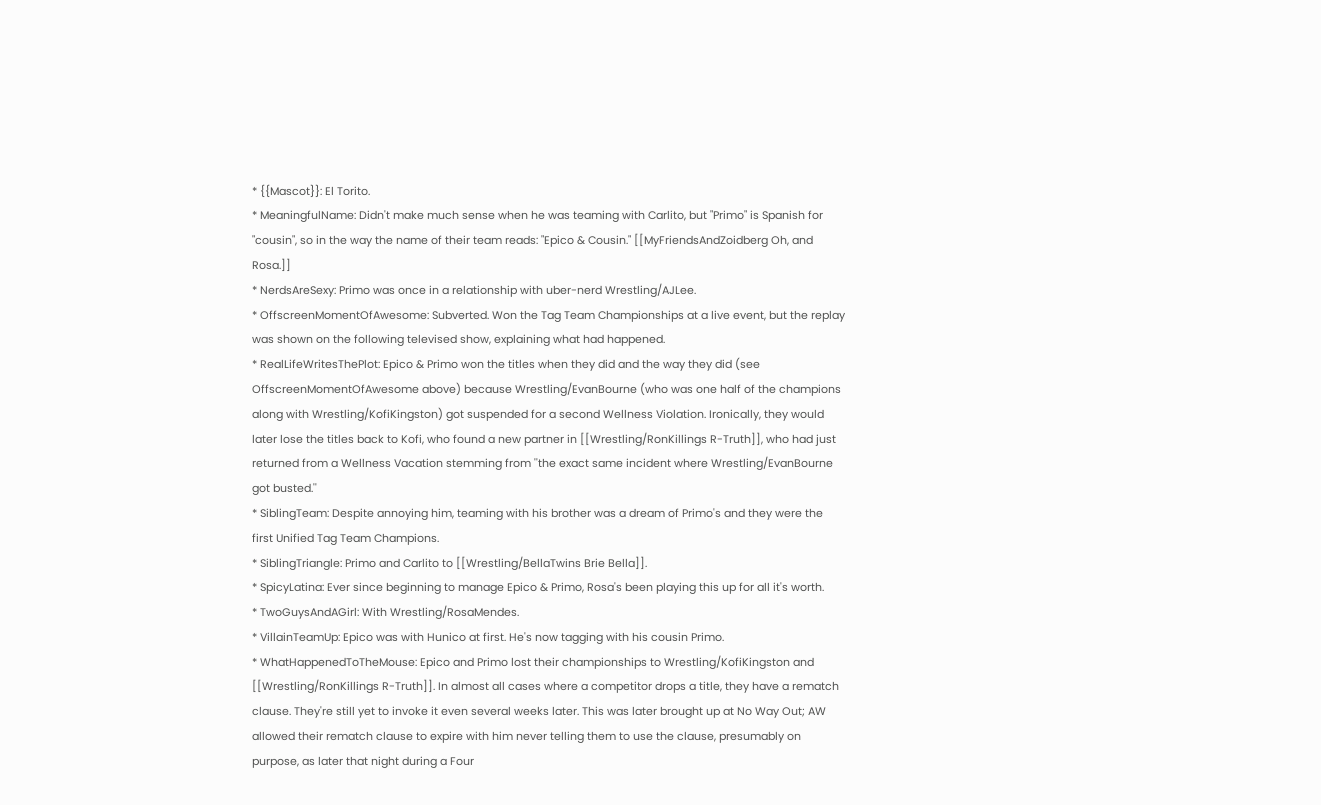* {{Mascot}}: El Torito.
* MeaningfulName: Didn't make much sense when he was teaming with Carlito, but "Primo" is Spanish for "cousin", so in the way the name of their team reads: "Epico & Cousin." [[MyFriendsAndZoidberg Oh, and Rosa.]]
* NerdsAreSexy: Primo was once in a relationship with uber-nerd Wrestling/AJLee.
* OffscreenMomentOfAwesome: Subverted. Won the Tag Team Championships at a live event, but the replay was shown on the following televised show, explaining what had happened.
* RealLifeWritesThePlot: Epico & Primo won the titles when they did and the way they did (see OffscreenMomentOfAwesome above) because Wrestling/EvanBourne (who was one half of the champions along with Wrestling/KofiKingston) got suspended for a second Wellness Violation. Ironically, they would later lose the titles back to Kofi, who found a new partner in [[Wrestling/RonKillings R-Truth]], who had just returned from a Wellness Vacation stemming from ''the exact same incident where Wrestling/EvanBourne got busted.''
* SiblingTeam: Despite annoying him, teaming with his brother was a dream of Primo's and they were the first Unified Tag Team Champions.
* SiblingTriangle: Primo and Carlito to [[Wrestling/BellaTwins Brie Bella]].
* SpicyLatina: Ever since beginning to manage Epico & Primo, Rosa's been playing this up for all it's worth.
* TwoGuysAndAGirl: With Wrestling/RosaMendes.
* VillainTeamUp: Epico was with Hunico at first. He's now tagging with his cousin Primo.
* WhatHappenedToTheMouse: Epico and Primo lost their championships to Wrestling/KofiKingston and [[Wrestling/RonKillings R-Truth]]. In almost all cases where a competitor drops a title, they have a rematch clause. They're still yet to invoke it even several weeks later. This was later brought up at No Way Out; AW allowed their rematch clause to expire with him never telling them to use the clause, presumably on purpose, as later that night during a Four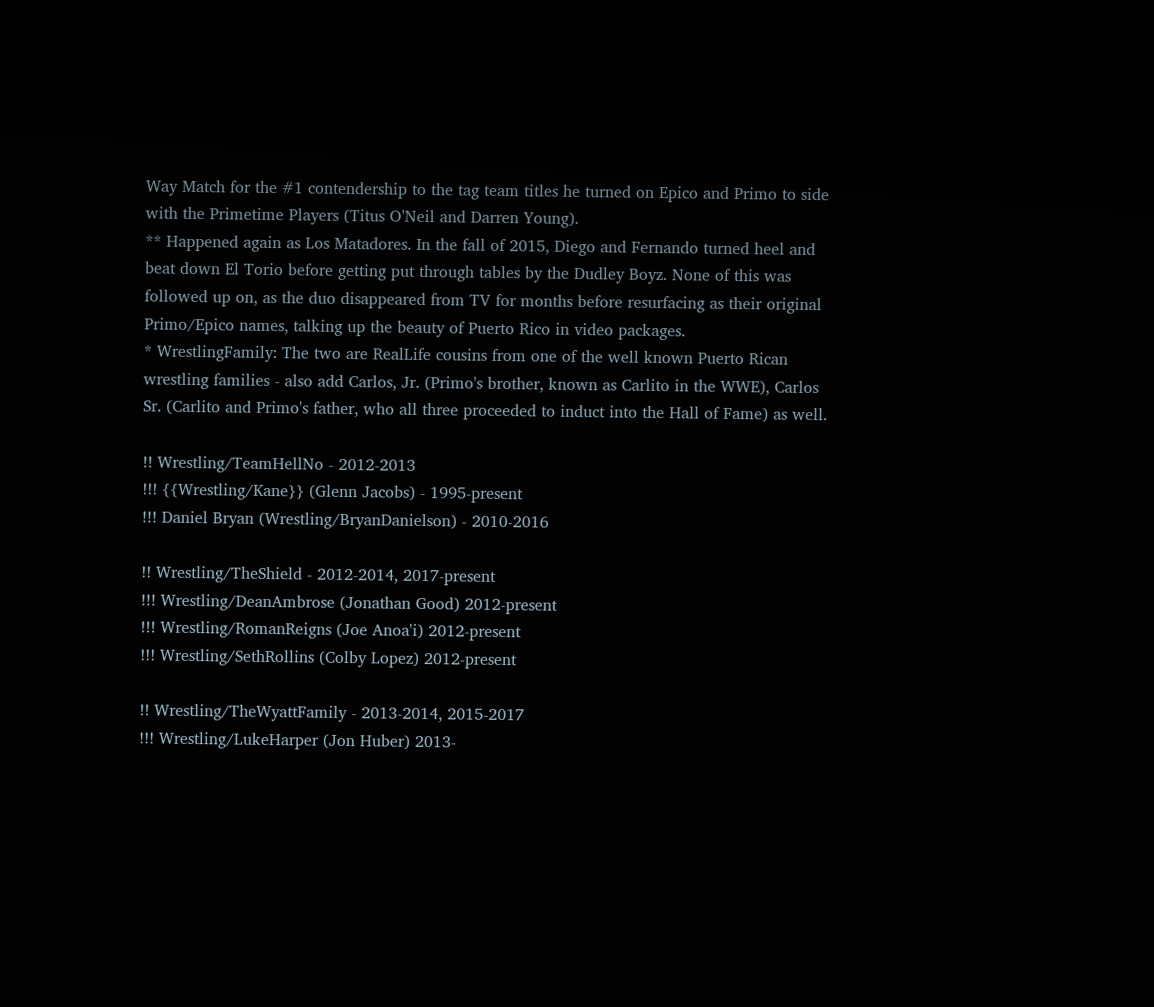Way Match for the #1 contendership to the tag team titles he turned on Epico and Primo to side with the Primetime Players (Titus O'Neil and Darren Young).
** Happened again as Los Matadores. In the fall of 2015, Diego and Fernando turned heel and beat down El Torio before getting put through tables by the Dudley Boyz. None of this was followed up on, as the duo disappeared from TV for months before resurfacing as their original Primo/Epico names, talking up the beauty of Puerto Rico in video packages.
* WrestlingFamily: The two are RealLife cousins from one of the well known Puerto Rican wrestling families - also add Carlos, Jr. (Primo's brother, known as Carlito in the WWE), Carlos Sr. (Carlito and Primo's father, who all three proceeded to induct into the Hall of Fame) as well.

!! Wrestling/TeamHellNo - 2012-2013
!!! {{Wrestling/Kane}} (Glenn Jacobs) - 1995-present
!!! Daniel Bryan (Wrestling/BryanDanielson) - 2010-2016

!! Wrestling/TheShield - 2012-2014, 2017-present
!!! Wrestling/DeanAmbrose (Jonathan Good) 2012-present
!!! Wrestling/RomanReigns (Joe Anoa'i) 2012-present
!!! Wrestling/SethRollins (Colby Lopez) 2012-present

!! Wrestling/TheWyattFamily - 2013-2014, 2015-2017
!!! Wrestling/LukeHarper (Jon Huber) 2013-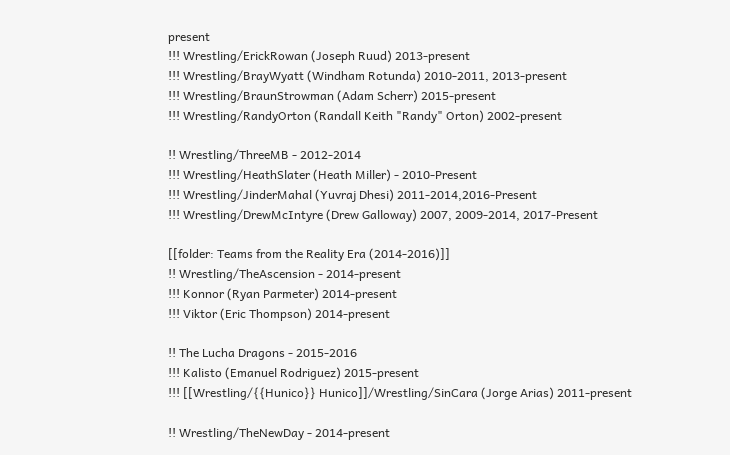present
!!! Wrestling/ErickRowan (Joseph Ruud) 2013-present
!!! Wrestling/BrayWyatt (Windham Rotunda) 2010-2011, 2013-present
!!! Wrestling/BraunStrowman (Adam Scherr) 2015-present
!!! Wrestling/RandyOrton (Randall Keith "Randy" Orton) 2002-present

!! Wrestling/ThreeMB - 2012-2014
!!! Wrestling/HeathSlater (Heath Miller) - 2010-Present
!!! Wrestling/JinderMahal (Yuvraj Dhesi) 2011-2014,2016-Present
!!! Wrestling/DrewMcIntyre (Drew Galloway) 2007, 2009-2014, 2017-Present

[[folder: Teams from the Reality Era (2014-2016)]]
!! Wrestling/TheAscension - 2014-present
!!! Konnor (Ryan Parmeter) 2014-present
!!! Viktor (Eric Thompson) 2014-present

!! The Lucha Dragons - 2015-2016
!!! Kalisto (Emanuel Rodriguez) 2015-present
!!! [[Wrestling/{{Hunico}} Hunico]]/Wrestling/SinCara (Jorge Arias) 2011-present

!! Wrestling/TheNewDay - 2014-present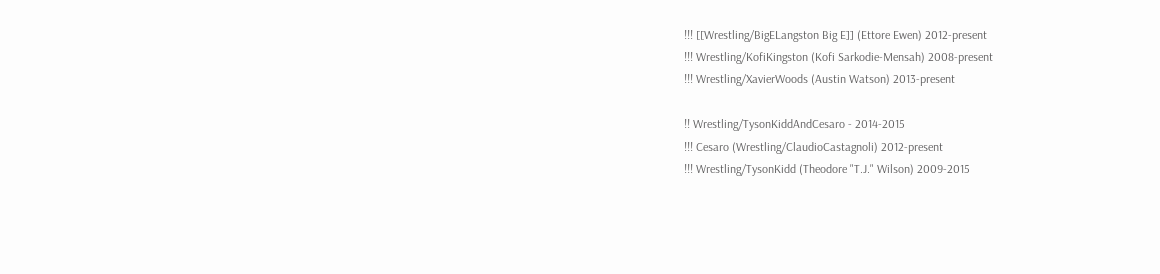!!! [[Wrestling/BigELangston Big E]] (Ettore Ewen) 2012-present
!!! Wrestling/KofiKingston (Kofi Sarkodie-Mensah) 2008-present
!!! Wrestling/XavierWoods (Austin Watson) 2013-present

!! Wrestling/TysonKiddAndCesaro - 2014-2015
!!! Cesaro (Wrestling/ClaudioCastagnoli) 2012-present
!!! Wrestling/TysonKidd (Theodore "T.J." Wilson) 2009-2015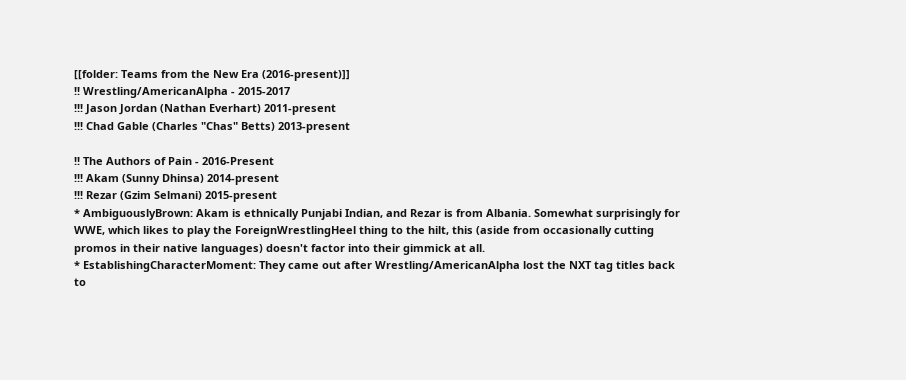[[folder: Teams from the New Era (2016-present)]]
!! Wrestling/AmericanAlpha - 2015-2017
!!! Jason Jordan (Nathan Everhart) 2011-present
!!! Chad Gable (Charles "Chas" Betts) 2013-present

!! The Authors of Pain - 2016-Present
!!! Akam (Sunny Dhinsa) 2014-present
!!! Rezar (Gzim Selmani) 2015-present
* AmbiguouslyBrown: Akam is ethnically Punjabi Indian, and Rezar is from Albania. Somewhat surprisingly for WWE, which likes to play the ForeignWrestlingHeel thing to the hilt, this (aside from occasionally cutting promos in their native languages) doesn't factor into their gimmick at all.
* EstablishingCharacterMoment: They came out after Wrestling/AmericanAlpha lost the NXT tag titles back to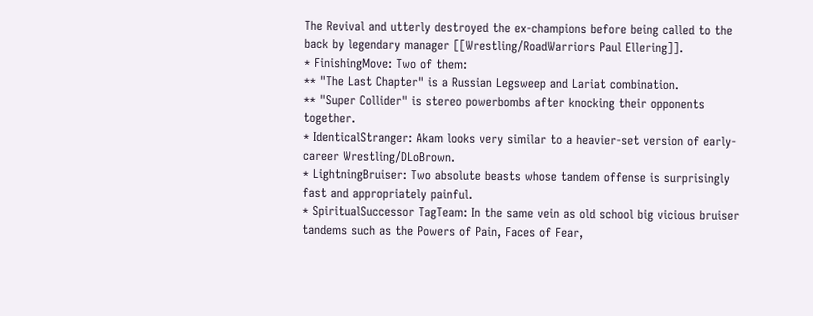The Revival and utterly destroyed the ex-champions before being called to the back by legendary manager [[Wrestling/RoadWarriors Paul Ellering]].
* FinishingMove: Two of them:
** "The Last Chapter" is a Russian Legsweep and Lariat combination.
** "Super Collider" is stereo powerbombs after knocking their opponents together.
* IdenticalStranger: Akam looks very similar to a heavier-set version of early-career Wrestling/DLoBrown.
* LightningBruiser: Two absolute beasts whose tandem offense is surprisingly fast and appropriately painful.
* SpiritualSuccessor TagTeam: In the same vein as old school big vicious bruiser tandems such as the Powers of Pain, Faces of Fear,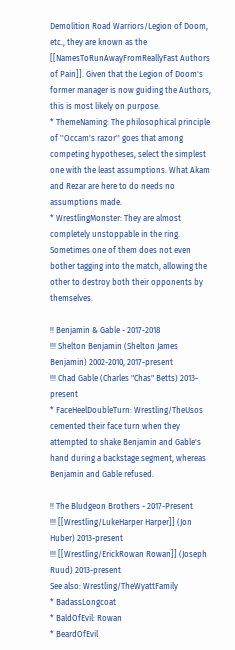Demolition Road Warriors/Legion of Doom, etc., they are known as the [[NamesToRunAwayFromReallyFast Authors of Pain]]. Given that the Legion of Doom's former manager is now guiding the Authors, this is most likely on purpose.
* ThemeNaming: The philosophical principle of ''Occam's razor'' goes that among competing hypotheses, select the simplest one with the least assumptions. What Akam and Rezar are here to do needs no assumptions made.
* WrestlingMonster: They are almost completely unstoppable in the ring. Sometimes one of them does not even bother tagging into the match, allowing the other to destroy both their opponents by themselves.

!! Benjamin & Gable - 2017-2018
!!! Shelton Benjamin (Shelton James Benjamin) 2002-2010, 2017-present
!!! Chad Gable (Charles "Chas" Betts) 2013-present
* FaceHeelDoubleTurn: Wrestling/TheUsos cemented their face turn when they attempted to shake Benjamin and Gable's hand during a backstage segment, whereas Benjamin and Gable refused.

!! The Bludgeon Brothers - 2017-Present
!!! [[Wrestling/LukeHarper Harper]] (Jon Huber) 2013-present
!!! [[Wrestling/ErickRowan Rowan]] (Joseph Ruud) 2013-present
See also: Wrestling/TheWyattFamily
* BadassLongcoat
* BaldOfEvil: Rowan
* BeardOfEvil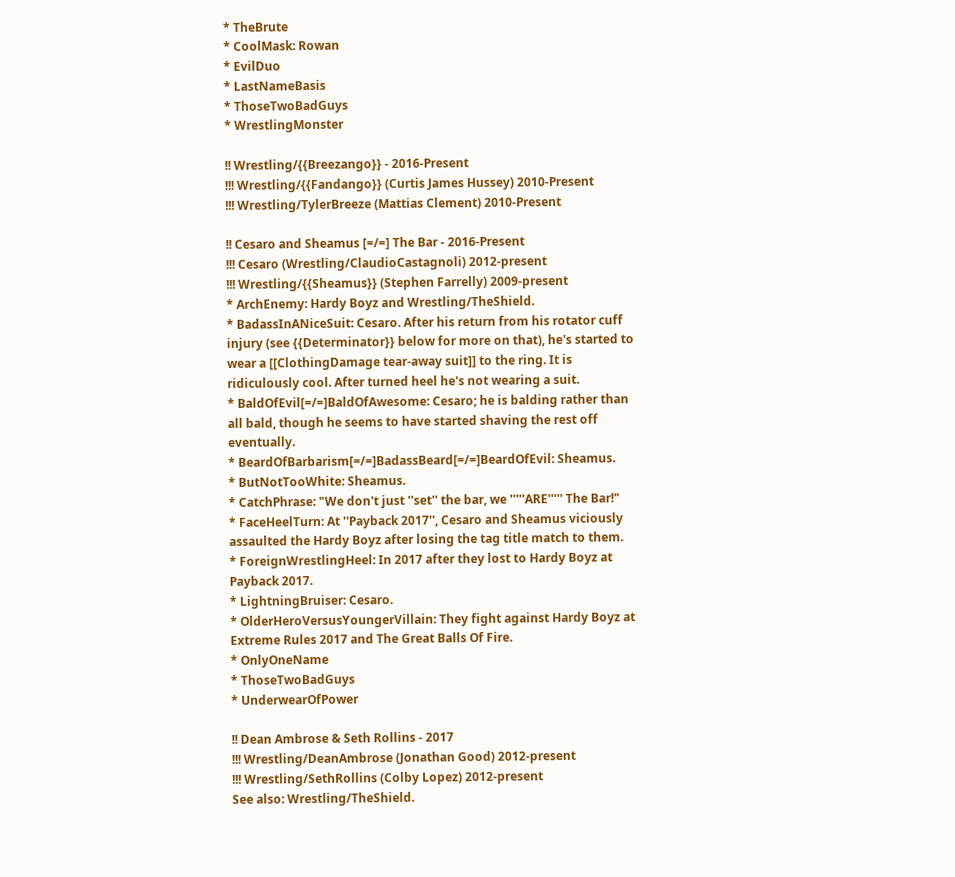* TheBrute
* CoolMask: Rowan
* EvilDuo
* LastNameBasis
* ThoseTwoBadGuys
* WrestlingMonster

!! Wrestling/{{Breezango}} - 2016-Present
!!! Wrestling/{{Fandango}} (Curtis James Hussey) 2010-Present
!!! Wrestling/TylerBreeze (Mattias Clement) 2010-Present

!! Cesaro and Sheamus [=/=] The Bar - 2016-Present
!!! Cesaro (Wrestling/ClaudioCastagnoli) 2012-present
!!! Wrestling/{{Sheamus}} (Stephen Farrelly) 2009-present
* ArchEnemy: Hardy Boyz and Wrestling/TheShield.
* BadassInANiceSuit: Cesaro. After his return from his rotator cuff injury (see {{Determinator}} below for more on that), he's started to wear a [[ClothingDamage tear-away suit]] to the ring. It is ridiculously cool. After turned heel he's not wearing a suit.
* BaldOfEvil[=/=]BaldOfAwesome: Cesaro; he is balding rather than all bald, though he seems to have started shaving the rest off eventually.
* BeardOfBarbarism[=/=]BadassBeard[=/=]BeardOfEvil: Sheamus.
* ButNotTooWhite: Sheamus.
* CatchPhrase: "We don't just ''set'' the bar, we '''''ARE''''' The Bar!"
* FaceHeelTurn: At ''Payback 2017'', Cesaro and Sheamus viciously assaulted the Hardy Boyz after losing the tag title match to them.
* ForeignWrestlingHeel: In 2017 after they lost to Hardy Boyz at Payback 2017.
* LightningBruiser: Cesaro.
* OlderHeroVersusYoungerVillain: They fight against Hardy Boyz at Extreme Rules 2017 and The Great Balls Of Fire.
* OnlyOneName
* ThoseTwoBadGuys
* UnderwearOfPower

!! Dean Ambrose & Seth Rollins - 2017
!!! Wrestling/DeanAmbrose (Jonathan Good) 2012-present
!!! Wrestling/SethRollins (Colby Lopez) 2012-present
See also: Wrestling/TheShield.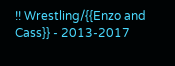!! Wrestling/{{Enzo and Cass}} - 2013-2017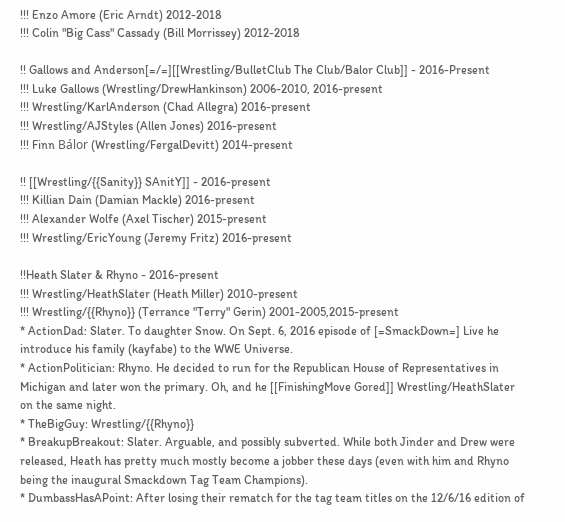!!! Enzo Amore (Eric Arndt) 2012-2018
!!! Colin "Big Cass" Cassady (Bill Morrissey) 2012-2018

!! Gallows and Anderson[=/=][[Wrestling/BulletClub The Club/Balor Club]] - 2016-Present
!!! Luke Gallows (Wrestling/DrewHankinson) 2006-2010, 2016-present
!!! Wrestling/KarlAnderson (Chad Allegra) 2016-present
!!! Wrestling/AJStyles (Allen Jones) 2016-present
!!! Finn Bálor (Wrestling/FergalDevitt) 2014-present

!! [[Wrestling/{{Sanity}} SAnitY]] - 2016-present
!!! Killian Dain (Damian Mackle) 2016-present
!!! Alexander Wolfe (Axel Tischer) 2015-present
!!! Wrestling/EricYoung (Jeremy Fritz) 2016-present

!!Heath Slater & Rhyno - 2016-present
!!! Wrestling/HeathSlater (Heath Miller) 2010-present
!!! Wrestling/{{Rhyno}} (Terrance "Terry" Gerin) 2001-2005,2015-present
* ActionDad: Slater. To daughter Snow. On Sept. 6, 2016 episode of [=SmackDown=] Live he introduce his family (kayfabe) to the WWE Universe.
* ActionPolitician: Rhyno. He decided to run for the Republican House of Representatives in Michigan and later won the primary. Oh, and he [[FinishingMove Gored]] Wrestling/HeathSlater on the same night.
* TheBigGuy: Wrestling/{{Rhyno}}
* BreakupBreakout: Slater. Arguable, and possibly subverted. While both Jinder and Drew were released, Heath has pretty much mostly become a jobber these days (even with him and Rhyno being the inaugural Smackdown Tag Team Champions).
* DumbassHasAPoint: After losing their rematch for the tag team titles on the 12/6/16 edition of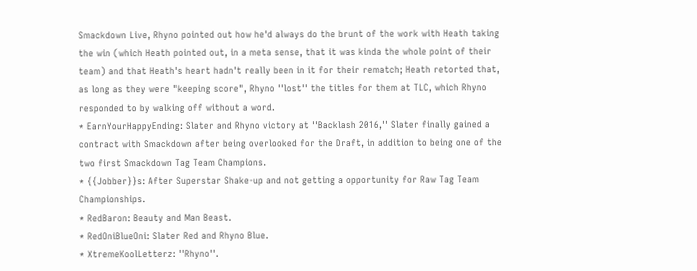Smackdown Live, Rhyno pointed out how he'd always do the brunt of the work with Heath taking the win (which Heath pointed out, in a meta sense, that it was kinda the whole point of their team) and that Heath's heart hadn't really been in it for their rematch; Heath retorted that, as long as they were "keeping score", Rhyno ''lost'' the titles for them at TLC, which Rhyno responded to by walking off without a word.
* EarnYourHappyEnding: Slater and Rhyno victory at ''Backlash 2016,'' Slater finally gained a contract with Smackdown after being overlooked for the Draft, in addition to being one of the two first Smackdown Tag Team Champions.
* {{Jobber}}s: After Superstar Shake-up and not getting a opportunity for Raw Tag Team Championships.
* RedBaron: Beauty and Man Beast.
* RedOniBlueOni: Slater Red and Rhyno Blue.
* XtremeKoolLetterz: ''Rhyno''.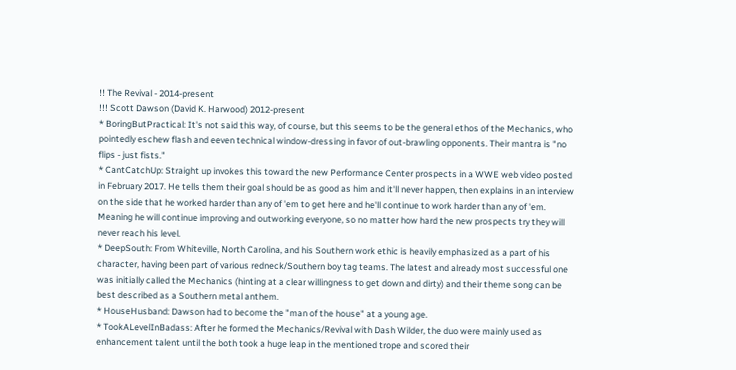!! The Revival - 2014-present
!!! Scott Dawson (David K. Harwood) 2012-present
* BoringButPractical: It's not said this way, of course, but this seems to be the general ethos of the Mechanics, who pointedly eschew flash and eeven technical window-dressing in favor of out-brawling opponents. Their mantra is "no flips - just fists."
* CantCatchUp: Straight up invokes this toward the new Performance Center prospects in a WWE web video posted in February 2017. He tells them their goal should be as good as him and it'll never happen, then explains in an interview on the side that he worked harder than any of 'em to get here and he'll continue to work harder than any of 'em. Meaning he will continue improving and outworking everyone, so no matter how hard the new prospects try they will never reach his level.
* DeepSouth: From Whiteville, North Carolina, and his Southern work ethic is heavily emphasized as a part of his character, having been part of various redneck/Southern boy tag teams. The latest and already most successful one was initially called the Mechanics (hinting at a clear willingness to get down and dirty) and their theme song can be best described as a Southern metal anthem.
* HouseHusband: Dawson had to become the "man of the house" at a young age.
* TookALevelInBadass: After he formed the Mechanics/Revival with Dash Wilder, the duo were mainly used as enhancement talent until the both took a huge leap in the mentioned trope and scored their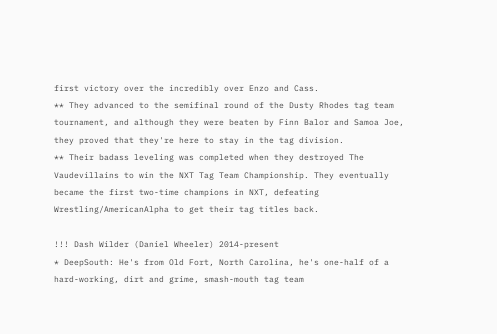first victory over the incredibly over Enzo and Cass.
** They advanced to the semifinal round of the Dusty Rhodes tag team tournament, and although they were beaten by Finn Balor and Samoa Joe, they proved that they're here to stay in the tag division.
** Their badass leveling was completed when they destroyed The Vaudevillains to win the NXT Tag Team Championship. They eventually became the first two-time champions in NXT, defeating Wrestling/AmericanAlpha to get their tag titles back.

!!! Dash Wilder (Daniel Wheeler) 2014-present
* DeepSouth: He's from Old Fort, North Carolina, he's one-half of a hard-working, dirt and grime, smash-mouth tag team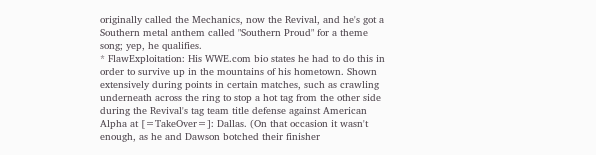originally called the Mechanics, now the Revival, and he's got a Southern metal anthem called "Southern Proud" for a theme song; yep, he qualifies.
* FlawExploitation: His WWE.com bio states he had to do this in order to survive up in the mountains of his hometown. Shown extensively during points in certain matches, such as crawling underneath across the ring to stop a hot tag from the other side during the Revival's tag team title defense against American Alpha at [=TakeOver=]: Dallas. (On that occasion it wasn't enough, as he and Dawson botched their finisher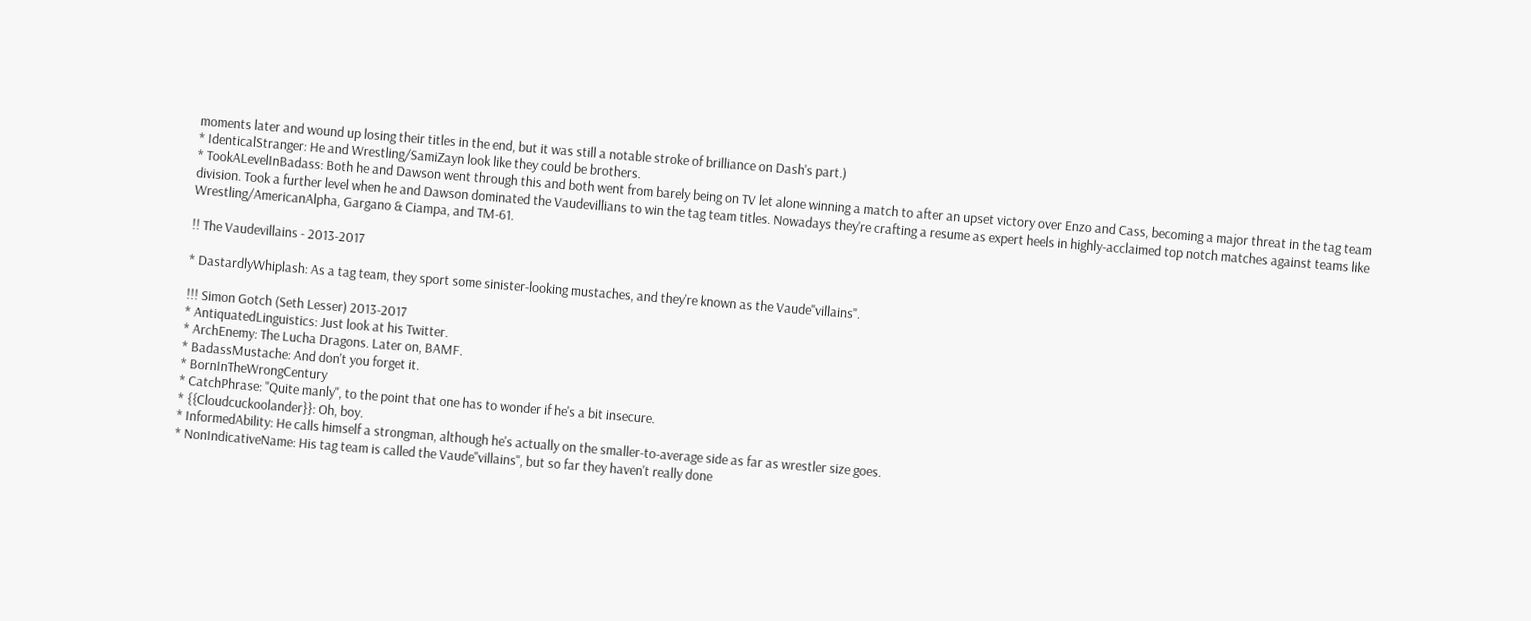moments later and wound up losing their titles in the end, but it was still a notable stroke of brilliance on Dash's part.)
* IdenticalStranger: He and Wrestling/SamiZayn look like they could be brothers.
* TookALevelInBadass: Both he and Dawson went through this and both went from barely being on TV let alone winning a match to after an upset victory over Enzo and Cass, becoming a major threat in the tag team division. Took a further level when he and Dawson dominated the Vaudevillians to win the tag team titles. Nowadays they're crafting a resume as expert heels in highly-acclaimed top notch matches against teams like Wrestling/AmericanAlpha, Gargano & Ciampa, and TM-61.

!! The Vaudevillains - 2013-2017

* DastardlyWhiplash: As a tag team, they sport some sinister-looking mustaches, and they're known as the Vaude''villains''.

!!! Simon Gotch (Seth Lesser) 2013-2017
* AntiquatedLinguistics: Just look at his Twitter.
* ArchEnemy: The Lucha Dragons. Later on, BAMF.
* BadassMustache: And don't you forget it.
* BornInTheWrongCentury
* CatchPhrase: "Quite manly", to the point that one has to wonder if he's a bit insecure.
* {{Cloudcuckoolander}}: Oh, boy.
* InformedAbility: He calls himself a strongman, although he's actually on the smaller-to-average side as far as wrestler size goes.
* NonIndicativeName: His tag team is called the Vaude''villains'', but so far they haven't really done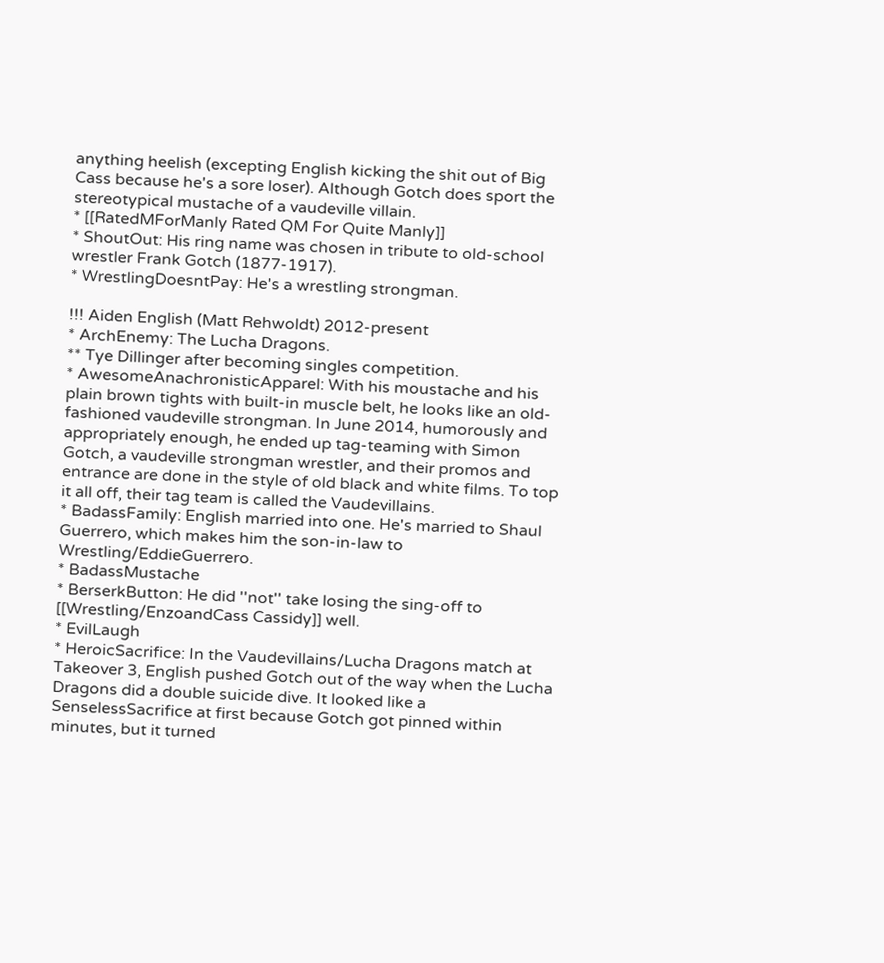anything heelish (excepting English kicking the shit out of Big Cass because he's a sore loser). Although Gotch does sport the stereotypical mustache of a vaudeville villain.
* [[RatedMForManly Rated QM For Quite Manly]]
* ShoutOut: His ring name was chosen in tribute to old-school wrestler Frank Gotch (1877-1917).
* WrestlingDoesntPay: He's a wrestling strongman.

!!! Aiden English (Matt Rehwoldt) 2012-present
* ArchEnemy: The Lucha Dragons.
** Tye Dillinger after becoming singles competition.
* AwesomeAnachronisticApparel: With his moustache and his plain brown tights with built-in muscle belt, he looks like an old-fashioned vaudeville strongman. In June 2014, humorously and appropriately enough, he ended up tag-teaming with Simon Gotch, a vaudeville strongman wrestler, and their promos and entrance are done in the style of old black and white films. To top it all off, their tag team is called the Vaudevillains.
* BadassFamily: English married into one. He's married to Shaul Guerrero, which makes him the son-in-law to Wrestling/EddieGuerrero.
* BadassMustache
* BerserkButton: He did ''not'' take losing the sing-off to [[Wrestling/EnzoandCass Cassidy]] well.
* EvilLaugh
* HeroicSacrifice: In the Vaudevillains/Lucha Dragons match at Takeover 3, English pushed Gotch out of the way when the Lucha Dragons did a double suicide dive. It looked like a SenselessSacrifice at first because Gotch got pinned within minutes, but it turned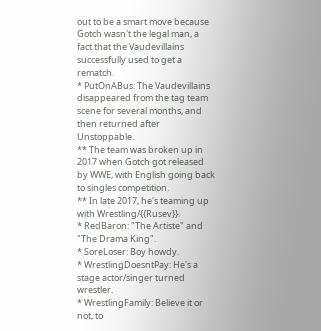out to be a smart move because Gotch wasn't the legal man, a fact that the Vaudevillains successfully used to get a rematch.
* PutOnABus: The Vaudevillains disappeared from the tag team scene for several months, and then returned after Unstoppable.
** The team was broken up in 2017 when Gotch got released by WWE, with English going back to singles competition.
** In late 2017, he's teaming up with Wrestling/{{Rusev}}.
* RedBaron: "The Artiste" and "The Drama King".
* SoreLoser: Boy howdy.
* WrestlingDoesntPay: He's a stage actor/singer turned wrestler.
* WrestlingFamily: Believe it or not, to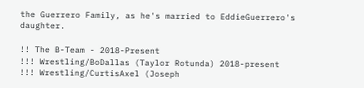the Guerrero Family, as he's married to EddieGuerrero's daughter.

!! The B-Team - 2018-Present
!!! Wrestling/BoDallas (Taylor Rotunda) 2018-present
!!! Wrestling/CurtisAxel (Joseph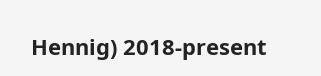Hennig) 2018-present